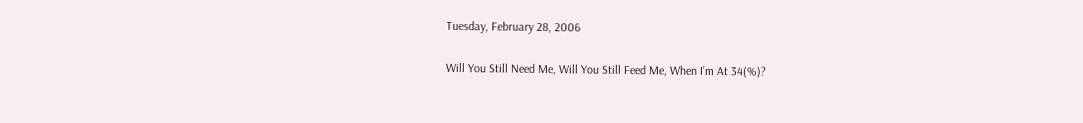Tuesday, February 28, 2006

Will You Still Need Me, Will You Still Feed Me, When I’m At 34(%)?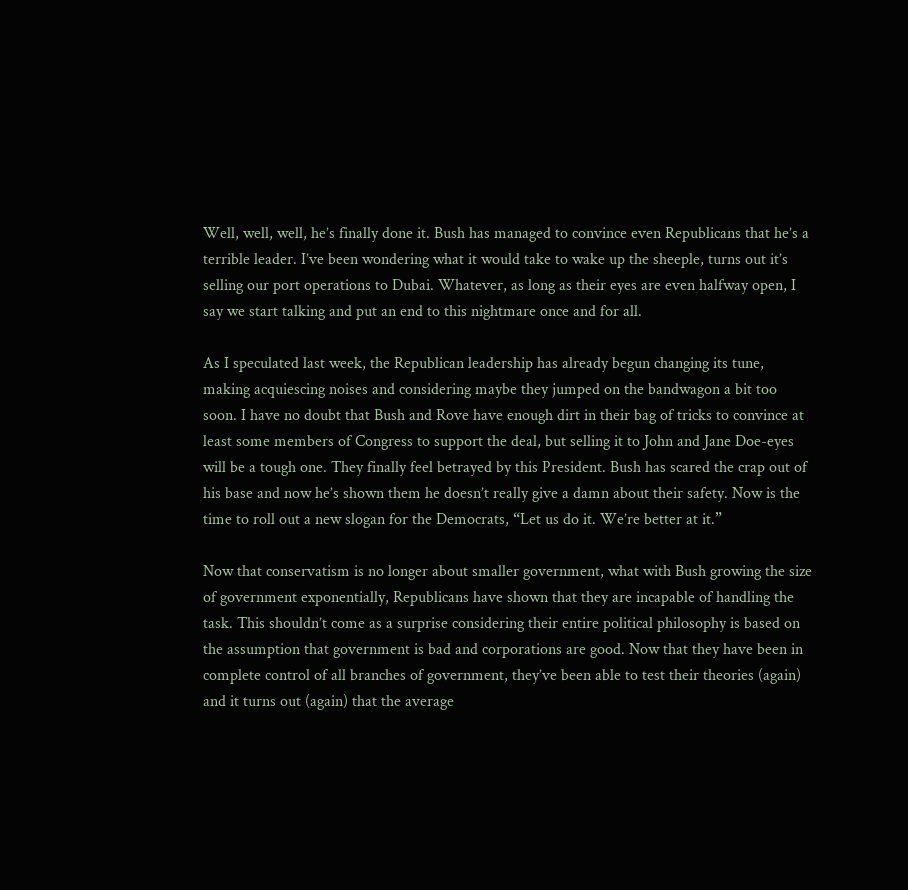Well, well, well, he’s finally done it. Bush has managed to convince even Republicans that he’s a terrible leader. I’ve been wondering what it would take to wake up the sheeple, turns out it’s selling our port operations to Dubai. Whatever, as long as their eyes are even halfway open, I say we start talking and put an end to this nightmare once and for all.

As I speculated last week, the Republican leadership has already begun changing its tune, making acquiescing noises and considering maybe they jumped on the bandwagon a bit too soon. I have no doubt that Bush and Rove have enough dirt in their bag of tricks to convince at least some members of Congress to support the deal, but selling it to John and Jane Doe-eyes will be a tough one. They finally feel betrayed by this President. Bush has scared the crap out of his base and now he’s shown them he doesn’t really give a damn about their safety. Now is the time to roll out a new slogan for the Democrats, “Let us do it. We’re better at it.”

Now that conservatism is no longer about smaller government, what with Bush growing the size of government exponentially, Republicans have shown that they are incapable of handling the task. This shouldn’t come as a surprise considering their entire political philosophy is based on the assumption that government is bad and corporations are good. Now that they have been in complete control of all branches of government, they’ve been able to test their theories (again) and it turns out (again) that the average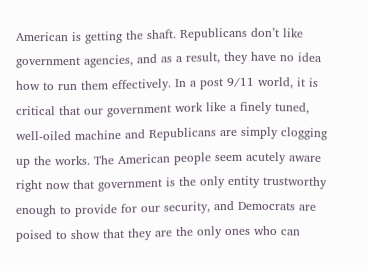American is getting the shaft. Republicans don’t like government agencies, and as a result, they have no idea how to run them effectively. In a post 9/11 world, it is critical that our government work like a finely tuned, well-oiled machine and Republicans are simply clogging up the works. The American people seem acutely aware right now that government is the only entity trustworthy enough to provide for our security, and Democrats are poised to show that they are the only ones who can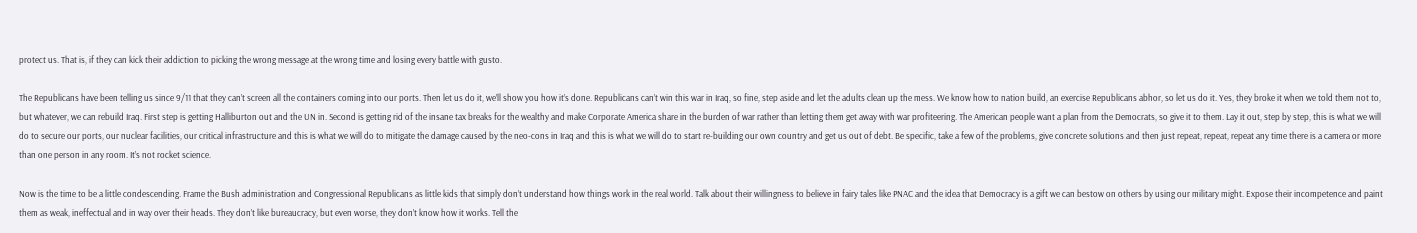protect us. That is, if they can kick their addiction to picking the wrong message at the wrong time and losing every battle with gusto.

The Republicans have been telling us since 9/11 that they can’t screen all the containers coming into our ports. Then let us do it, we’ll show you how it’s done. Republicans can’t win this war in Iraq, so fine, step aside and let the adults clean up the mess. We know how to nation build, an exercise Republicans abhor, so let us do it. Yes, they broke it when we told them not to, but whatever, we can rebuild Iraq. First step is getting Halliburton out and the UN in. Second is getting rid of the insane tax breaks for the wealthy and make Corporate America share in the burden of war rather than letting them get away with war profiteering. The American people want a plan from the Democrats, so give it to them. Lay it out, step by step, this is what we will do to secure our ports, our nuclear facilities, our critical infrastructure and this is what we will do to mitigate the damage caused by the neo-cons in Iraq and this is what we will do to start re-building our own country and get us out of debt. Be specific, take a few of the problems, give concrete solutions and then just repeat, repeat, repeat any time there is a camera or more than one person in any room. It’s not rocket science.

Now is the time to be a little condescending. Frame the Bush administration and Congressional Republicans as little kids that simply don’t understand how things work in the real world. Talk about their willingness to believe in fairy tales like PNAC and the idea that Democracy is a gift we can bestow on others by using our military might. Expose their incompetence and paint them as weak, ineffectual and in way over their heads. They don’t like bureaucracy, but even worse, they don’t know how it works. Tell the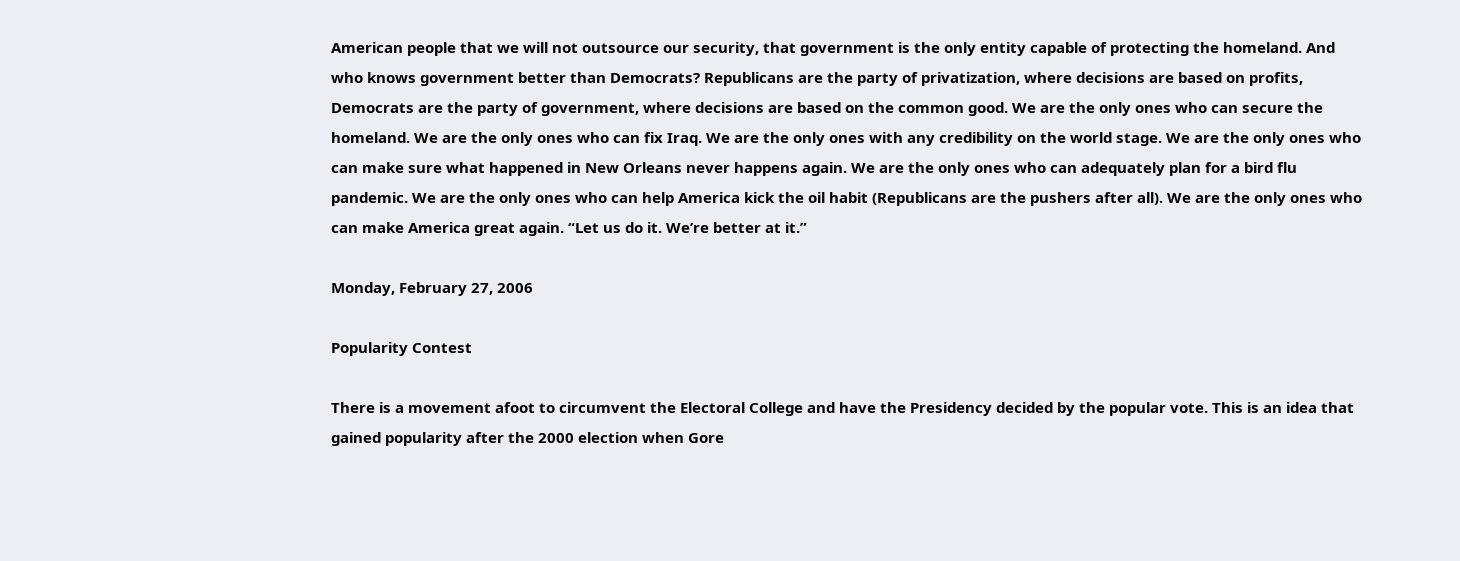American people that we will not outsource our security, that government is the only entity capable of protecting the homeland. And who knows government better than Democrats? Republicans are the party of privatization, where decisions are based on profits, Democrats are the party of government, where decisions are based on the common good. We are the only ones who can secure the homeland. We are the only ones who can fix Iraq. We are the only ones with any credibility on the world stage. We are the only ones who can make sure what happened in New Orleans never happens again. We are the only ones who can adequately plan for a bird flu pandemic. We are the only ones who can help America kick the oil habit (Republicans are the pushers after all). We are the only ones who can make America great again. “Let us do it. We’re better at it.”

Monday, February 27, 2006

Popularity Contest

There is a movement afoot to circumvent the Electoral College and have the Presidency decided by the popular vote. This is an idea that gained popularity after the 2000 election when Gore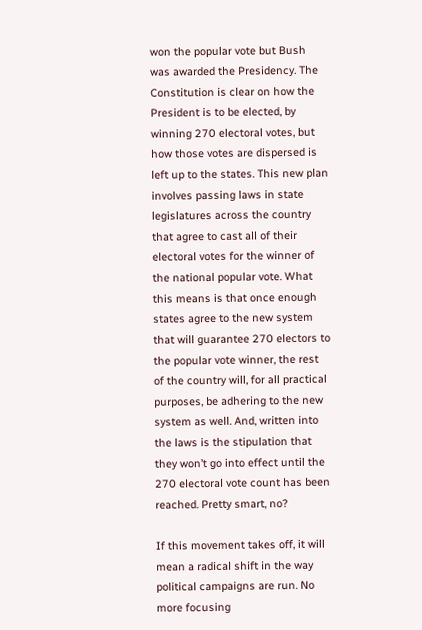won the popular vote but Bush was awarded the Presidency. The Constitution is clear on how the President is to be elected, by winning 270 electoral votes, but how those votes are dispersed is left up to the states. This new plan involves passing laws in state legislatures across the country that agree to cast all of their electoral votes for the winner of the national popular vote. What this means is that once enough states agree to the new system that will guarantee 270 electors to the popular vote winner, the rest of the country will, for all practical purposes, be adhering to the new system as well. And, written into the laws is the stipulation that they won’t go into effect until the 270 electoral vote count has been reached. Pretty smart, no?

If this movement takes off, it will mean a radical shift in the way political campaigns are run. No more focusing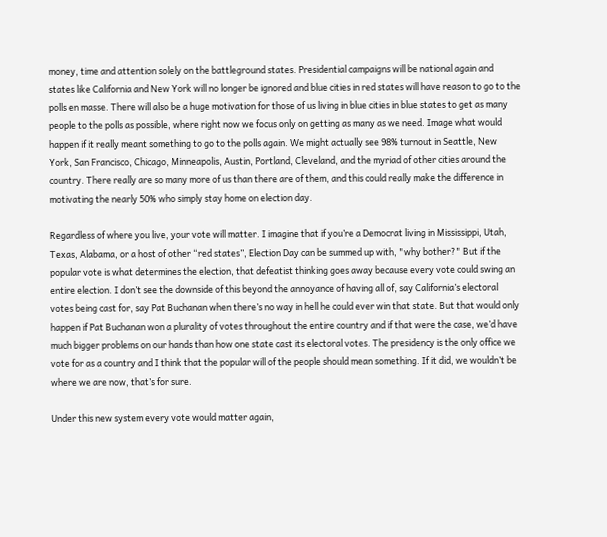money, time and attention solely on the battleground states. Presidential campaigns will be national again and states like California and New York will no longer be ignored and blue cities in red states will have reason to go to the polls en masse. There will also be a huge motivation for those of us living in blue cities in blue states to get as many people to the polls as possible, where right now we focus only on getting as many as we need. Image what would happen if it really meant something to go to the polls again. We might actually see 98% turnout in Seattle, New York, San Francisco, Chicago, Minneapolis, Austin, Portland, Cleveland, and the myriad of other cities around the country. There really are so many more of us than there are of them, and this could really make the difference in motivating the nearly 50% who simply stay home on election day.

Regardless of where you live, your vote will matter. I imagine that if you’re a Democrat living in Mississippi, Utah, Texas, Alabama, or a host of other “red states”, Election Day can be summed up with, "why bother?" But if the popular vote is what determines the election, that defeatist thinking goes away because every vote could swing an entire election. I don’t see the downside of this beyond the annoyance of having all of, say California’s electoral votes being cast for, say Pat Buchanan when there’s no way in hell he could ever win that state. But that would only happen if Pat Buchanan won a plurality of votes throughout the entire country and if that were the case, we’d have much bigger problems on our hands than how one state cast its electoral votes. The presidency is the only office we vote for as a country and I think that the popular will of the people should mean something. If it did, we wouldn’t be where we are now, that’s for sure.

Under this new system every vote would matter again,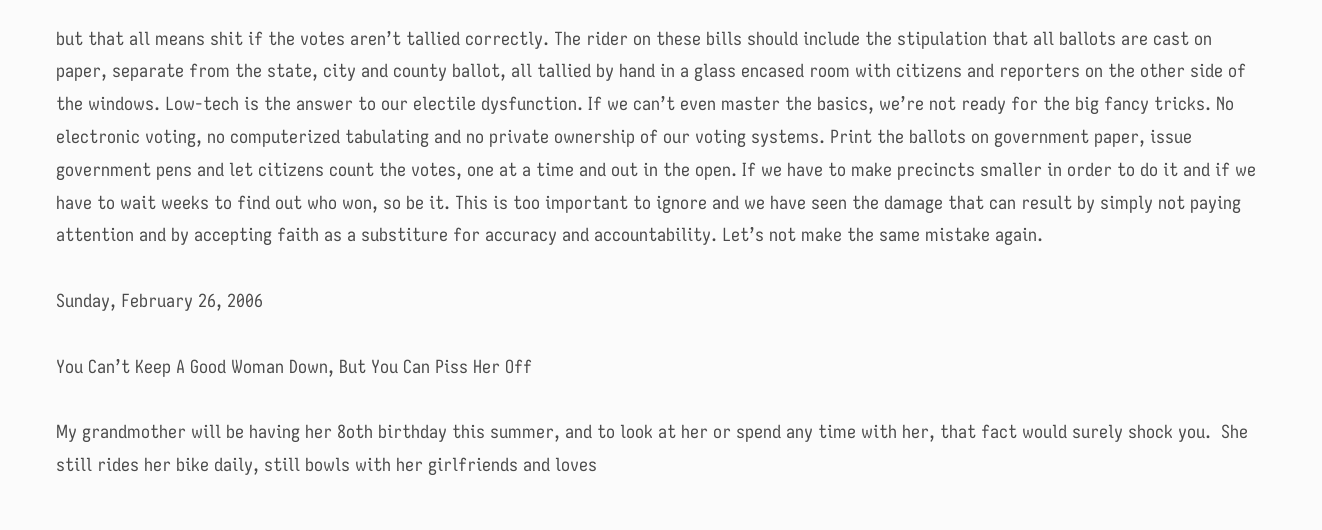but that all means shit if the votes aren’t tallied correctly. The rider on these bills should include the stipulation that all ballots are cast on paper, separate from the state, city and county ballot, all tallied by hand in a glass encased room with citizens and reporters on the other side of the windows. Low-tech is the answer to our electile dysfunction. If we can’t even master the basics, we’re not ready for the big fancy tricks. No electronic voting, no computerized tabulating and no private ownership of our voting systems. Print the ballots on government paper, issue government pens and let citizens count the votes, one at a time and out in the open. If we have to make precincts smaller in order to do it and if we have to wait weeks to find out who won, so be it. This is too important to ignore and we have seen the damage that can result by simply not paying attention and by accepting faith as a substiture for accuracy and accountability. Let’s not make the same mistake again.

Sunday, February 26, 2006

You Can’t Keep A Good Woman Down, But You Can Piss Her Off

My grandmother will be having her 8oth birthday this summer, and to look at her or spend any time with her, that fact would surely shock you.  She still rides her bike daily, still bowls with her girlfriends and loves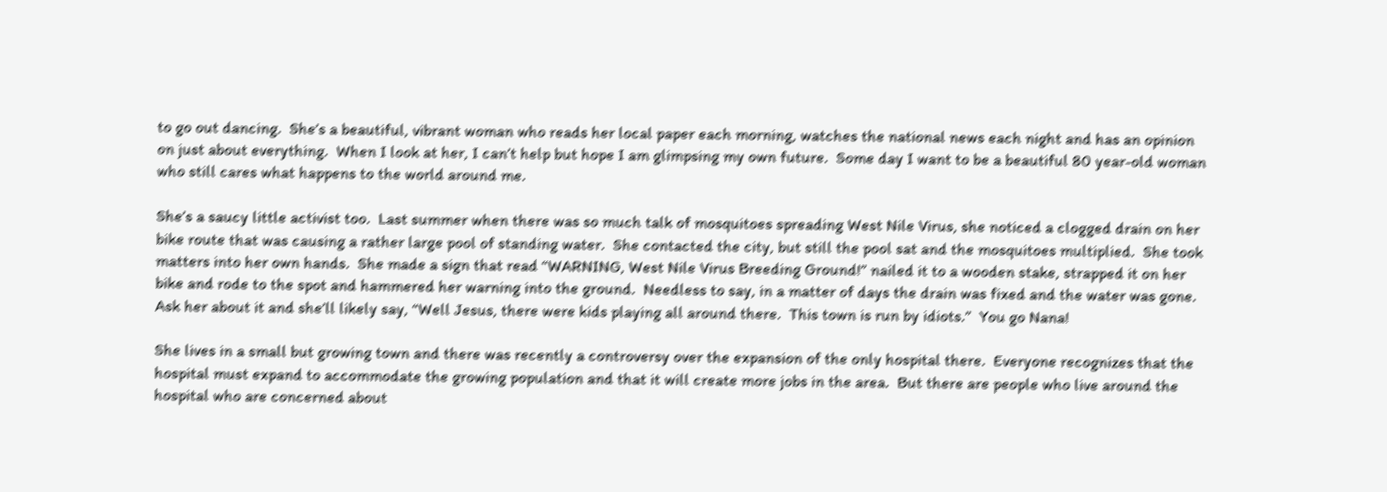to go out dancing.  She’s a beautiful, vibrant woman who reads her local paper each morning, watches the national news each night and has an opinion on just about everything.  When I look at her, I can’t help but hope I am glimpsing my own future.  Some day I want to be a beautiful 80 year-old woman who still cares what happens to the world around me.

She’s a saucy little activist too.  Last summer when there was so much talk of mosquitoes spreading West Nile Virus, she noticed a clogged drain on her bike route that was causing a rather large pool of standing water.  She contacted the city, but still the pool sat and the mosquitoes multiplied.  She took matters into her own hands.  She made a sign that read “WARNING, West Nile Virus Breeding Ground!” nailed it to a wooden stake, strapped it on her bike and rode to the spot and hammered her warning into the ground.  Needless to say, in a matter of days the drain was fixed and the water was gone.  Ask her about it and she’ll likely say, “Well Jesus, there were kids playing all around there.  This town is run by idiots.”  You go Nana!

She lives in a small but growing town and there was recently a controversy over the expansion of the only hospital there.  Everyone recognizes that the hospital must expand to accommodate the growing population and that it will create more jobs in the area.  But there are people who live around the hospital who are concerned about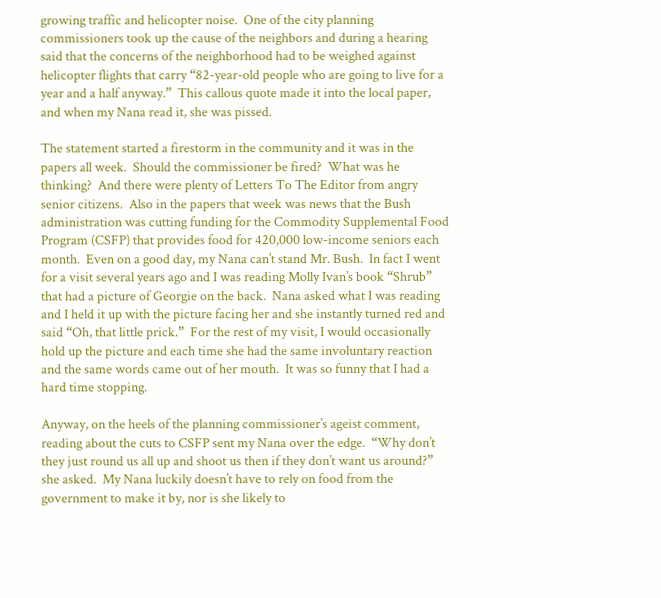growing traffic and helicopter noise.  One of the city planning commissioners took up the cause of the neighbors and during a hearing said that the concerns of the neighborhood had to be weighed against helicopter flights that carry “82-year-old people who are going to live for a year and a half anyway.”  This callous quote made it into the local paper, and when my Nana read it, she was pissed.

The statement started a firestorm in the community and it was in the papers all week.  Should the commissioner be fired?  What was he thinking?  And there were plenty of Letters To The Editor from angry senior citizens.  Also in the papers that week was news that the Bush administration was cutting funding for the Commodity Supplemental Food Program (CSFP) that provides food for 420,000 low-income seniors each month.  Even on a good day, my Nana can’t stand Mr. Bush.  In fact I went for a visit several years ago and I was reading Molly Ivan’s book “Shrub” that had a picture of Georgie on the back.  Nana asked what I was reading and I held it up with the picture facing her and she instantly turned red and said “Oh, that little prick.”  For the rest of my visit, I would occasionally hold up the picture and each time she had the same involuntary reaction and the same words came out of her mouth.  It was so funny that I had a hard time stopping.

Anyway, on the heels of the planning commissioner’s ageist comment, reading about the cuts to CSFP sent my Nana over the edge.  “Why don’t they just round us all up and shoot us then if they don’t want us around?” she asked.  My Nana luckily doesn’t have to rely on food from the government to make it by, nor is she likely to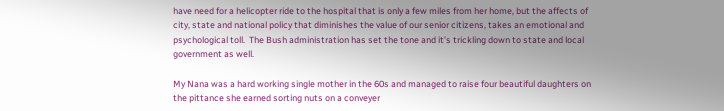have need for a helicopter ride to the hospital that is only a few miles from her home, but the affects of city, state and national policy that diminishes the value of our senior citizens, takes an emotional and psychological toll.  The Bush administration has set the tone and it’s trickling down to state and local government as well.

My Nana was a hard working single mother in the 60s and managed to raise four beautiful daughters on the pittance she earned sorting nuts on a conveyer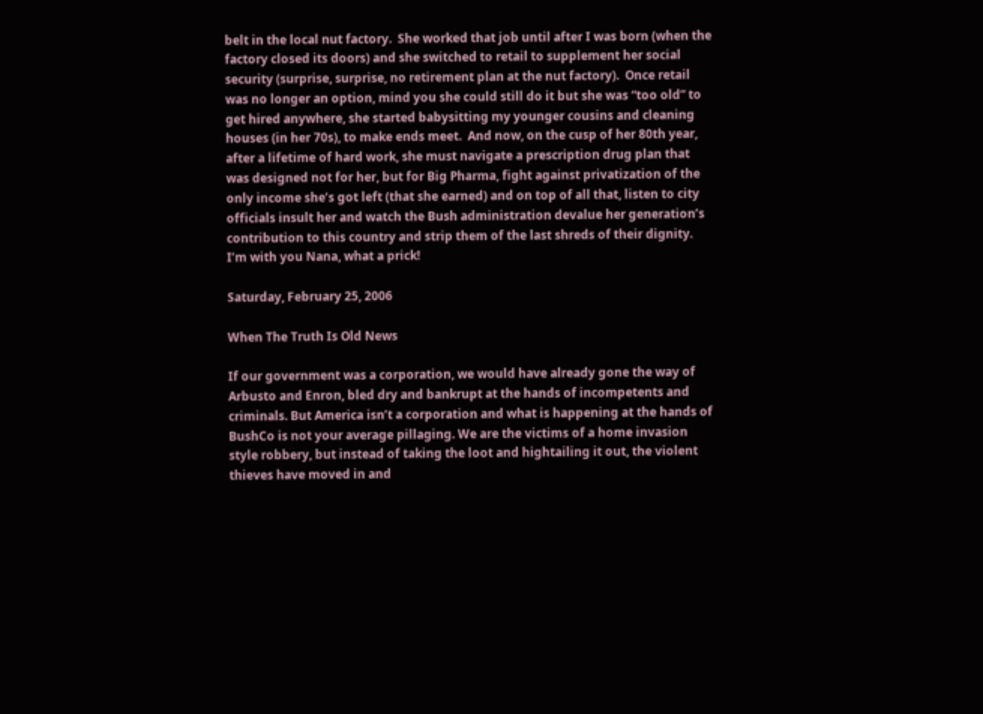belt in the local nut factory.  She worked that job until after I was born (when the factory closed its doors) and she switched to retail to supplement her social security (surprise, surprise, no retirement plan at the nut factory).  Once retail was no longer an option, mind you she could still do it but she was “too old” to get hired anywhere, she started babysitting my younger cousins and cleaning houses (in her 70s), to make ends meet.  And now, on the cusp of her 80th year, after a lifetime of hard work, she must navigate a prescription drug plan that was designed not for her, but for Big Pharma, fight against privatization of the only income she’s got left (that she earned) and on top of all that, listen to city officials insult her and watch the Bush administration devalue her generation’s contribution to this country and strip them of the last shreds of their dignity.  I’m with you Nana, what a prick!

Saturday, February 25, 2006

When The Truth Is Old News

If our government was a corporation, we would have already gone the way of Arbusto and Enron, bled dry and bankrupt at the hands of incompetents and criminals. But America isn’t a corporation and what is happening at the hands of BushCo is not your average pillaging. We are the victims of a home invasion style robbery, but instead of taking the loot and hightailing it out, the violent thieves have moved in and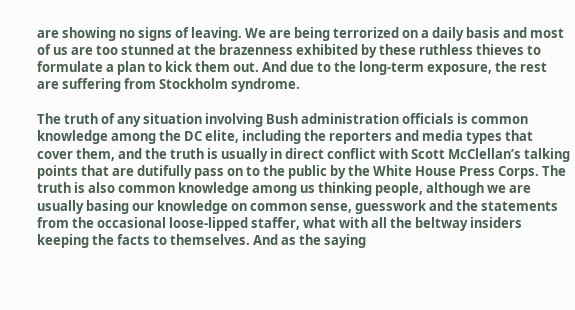are showing no signs of leaving. We are being terrorized on a daily basis and most of us are too stunned at the brazenness exhibited by these ruthless thieves to formulate a plan to kick them out. And due to the long-term exposure, the rest are suffering from Stockholm syndrome.

The truth of any situation involving Bush administration officials is common knowledge among the DC elite, including the reporters and media types that cover them, and the truth is usually in direct conflict with Scott McClellan’s talking points that are dutifully pass on to the public by the White House Press Corps. The truth is also common knowledge among us thinking people, although we are usually basing our knowledge on common sense, guesswork and the statements from the occasional loose-lipped staffer, what with all the beltway insiders keeping the facts to themselves. And as the saying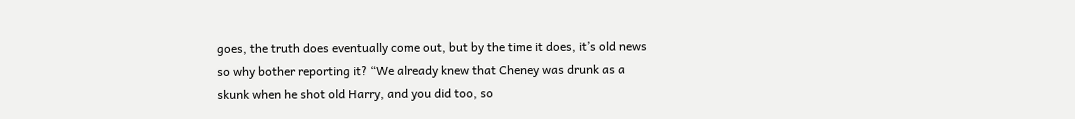goes, the truth does eventually come out, but by the time it does, it’s old news so why bother reporting it? “We already knew that Cheney was drunk as a skunk when he shot old Harry, and you did too, so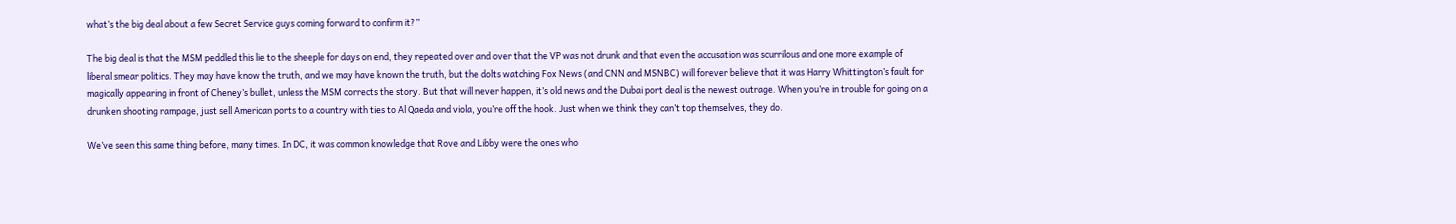what’s the big deal about a few Secret Service guys coming forward to confirm it?”

The big deal is that the MSM peddled this lie to the sheeple for days on end, they repeated over and over that the VP was not drunk and that even the accusation was scurrilous and one more example of liberal smear politics. They may have know the truth, and we may have known the truth, but the dolts watching Fox News (and CNN and MSNBC) will forever believe that it was Harry Whittington’s fault for magically appearing in front of Cheney’s bullet, unless the MSM corrects the story. But that will never happen, it’s old news and the Dubai port deal is the newest outrage. When you’re in trouble for going on a drunken shooting rampage, just sell American ports to a country with ties to Al Qaeda and viola, you’re off the hook. Just when we think they can’t top themselves, they do.

We’ve seen this same thing before, many times. In DC, it was common knowledge that Rove and Libby were the ones who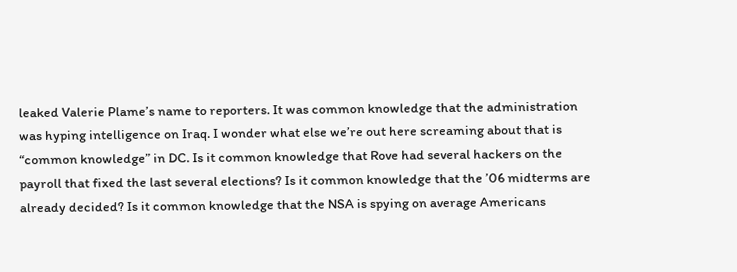leaked Valerie Plame’s name to reporters. It was common knowledge that the administration was hyping intelligence on Iraq. I wonder what else we’re out here screaming about that is “common knowledge” in DC. Is it common knowledge that Rove had several hackers on the payroll that fixed the last several elections? Is it common knowledge that the ’06 midterms are already decided? Is it common knowledge that the NSA is spying on average Americans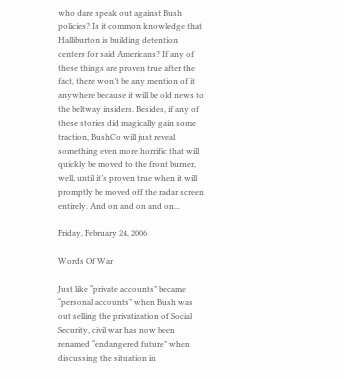who dare speak out against Bush policies? Is it common knowledge that Halliburton is building detention centers for said Americans? If any of these things are proven true after the fact, there won’t be any mention of it anywhere because it will be old news to the beltway insiders. Besides, if any of these stories did magically gain some traction, BushCo will just reveal something even more horrific that will quickly be moved to the front burner, well, until it’s proven true when it will promptly be moved off the radar screen entirely. And on and on and on...

Friday, February 24, 2006

Words Of War

Just like “private accounts” became “personal accounts” when Bush was out selling the privatization of Social Security, civil war has now been renamed “endangered future” when discussing the situation in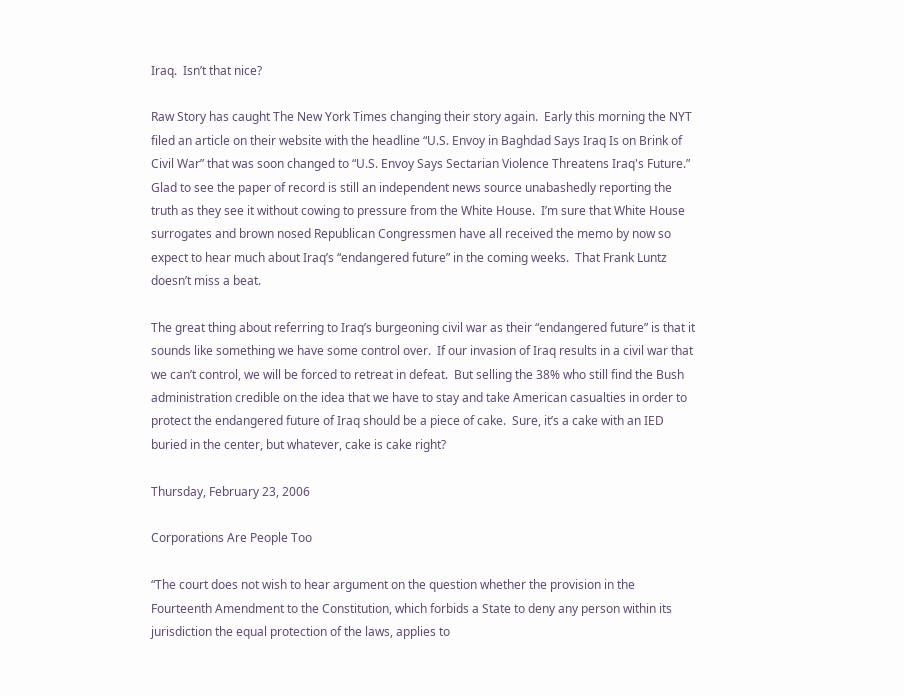Iraq.  Isn’t that nice?

Raw Story has caught The New York Times changing their story again.  Early this morning the NYT filed an article on their website with the headline “U.S. Envoy in Baghdad Says Iraq Is on Brink of Civil War” that was soon changed to “U.S. Envoy Says Sectarian Violence Threatens Iraq's Future.”  Glad to see the paper of record is still an independent news source unabashedly reporting the truth as they see it without cowing to pressure from the White House.  I’m sure that White House surrogates and brown nosed Republican Congressmen have all received the memo by now so expect to hear much about Iraq’s “endangered future” in the coming weeks.  That Frank Luntz doesn’t miss a beat.

The great thing about referring to Iraq’s burgeoning civil war as their “endangered future” is that it sounds like something we have some control over.  If our invasion of Iraq results in a civil war that we can’t control, we will be forced to retreat in defeat.  But selling the 38% who still find the Bush administration credible on the idea that we have to stay and take American casualties in order to protect the endangered future of Iraq should be a piece of cake.  Sure, it’s a cake with an IED buried in the center, but whatever, cake is cake right?

Thursday, February 23, 2006

Corporations Are People Too

“The court does not wish to hear argument on the question whether the provision in the Fourteenth Amendment to the Constitution, which forbids a State to deny any person within its jurisdiction the equal protection of the laws, applies to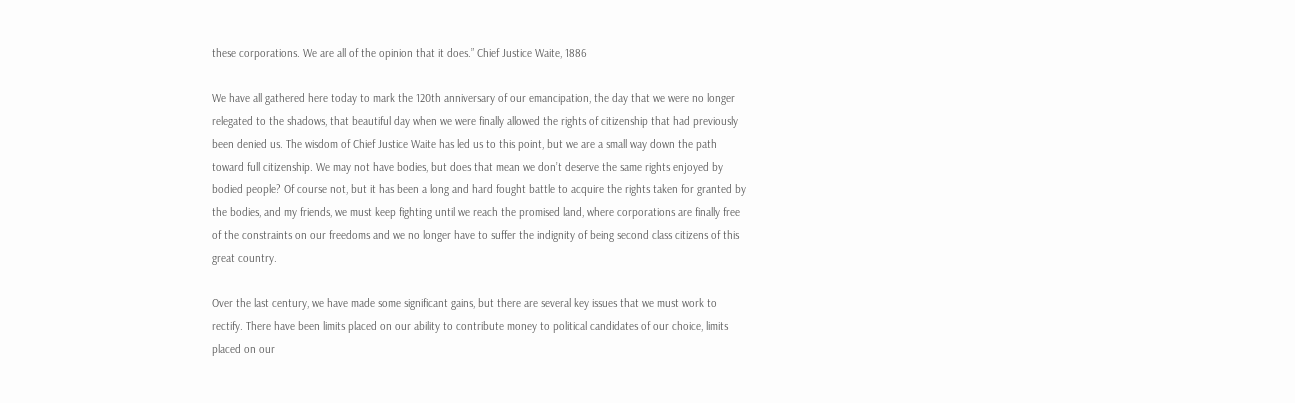these corporations. We are all of the opinion that it does.” Chief Justice Waite, 1886

We have all gathered here today to mark the 120th anniversary of our emancipation, the day that we were no longer relegated to the shadows, that beautiful day when we were finally allowed the rights of citizenship that had previously been denied us. The wisdom of Chief Justice Waite has led us to this point, but we are a small way down the path toward full citizenship. We may not have bodies, but does that mean we don’t deserve the same rights enjoyed by bodied people? Of course not, but it has been a long and hard fought battle to acquire the rights taken for granted by the bodies, and my friends, we must keep fighting until we reach the promised land, where corporations are finally free of the constraints on our freedoms and we no longer have to suffer the indignity of being second class citizens of this great country.

Over the last century, we have made some significant gains, but there are several key issues that we must work to rectify. There have been limits placed on our ability to contribute money to political candidates of our choice, limits placed on our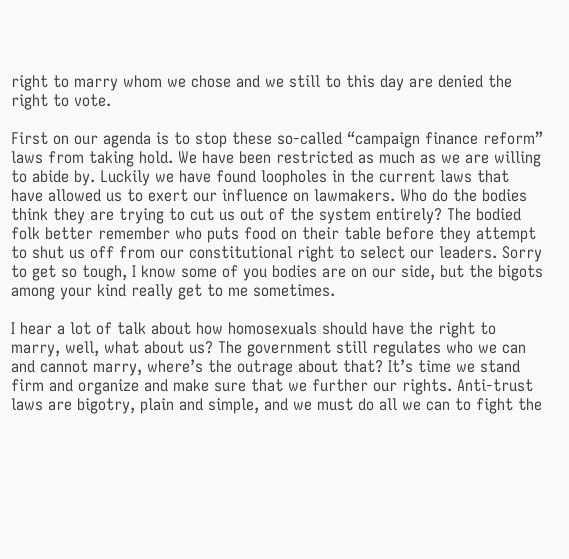right to marry whom we chose and we still to this day are denied the right to vote.

First on our agenda is to stop these so-called “campaign finance reform” laws from taking hold. We have been restricted as much as we are willing to abide by. Luckily we have found loopholes in the current laws that have allowed us to exert our influence on lawmakers. Who do the bodies think they are trying to cut us out of the system entirely? The bodied folk better remember who puts food on their table before they attempt to shut us off from our constitutional right to select our leaders. Sorry to get so tough, I know some of you bodies are on our side, but the bigots among your kind really get to me sometimes.

I hear a lot of talk about how homosexuals should have the right to marry, well, what about us? The government still regulates who we can and cannot marry, where’s the outrage about that? It’s time we stand firm and organize and make sure that we further our rights. Anti-trust laws are bigotry, plain and simple, and we must do all we can to fight the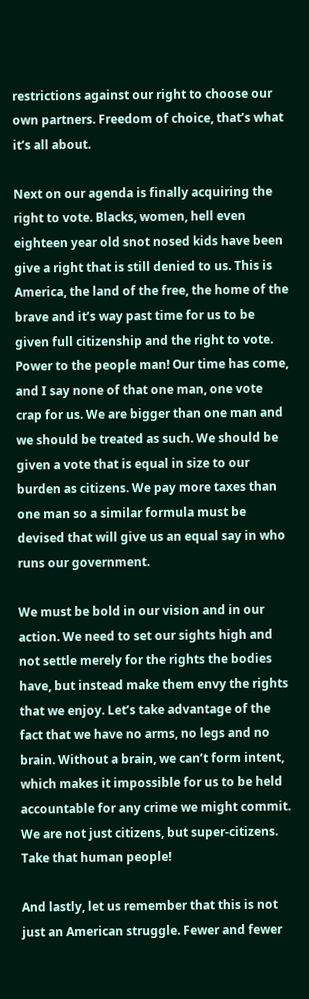restrictions against our right to choose our own partners. Freedom of choice, that’s what it’s all about.

Next on our agenda is finally acquiring the right to vote. Blacks, women, hell even eighteen year old snot nosed kids have been give a right that is still denied to us. This is America, the land of the free, the home of the brave and it’s way past time for us to be given full citizenship and the right to vote. Power to the people man! Our time has come, and I say none of that one man, one vote crap for us. We are bigger than one man and we should be treated as such. We should be given a vote that is equal in size to our burden as citizens. We pay more taxes than one man so a similar formula must be devised that will give us an equal say in who runs our government.

We must be bold in our vision and in our action. We need to set our sights high and not settle merely for the rights the bodies have, but instead make them envy the rights that we enjoy. Let’s take advantage of the fact that we have no arms, no legs and no brain. Without a brain, we can’t form intent, which makes it impossible for us to be held accountable for any crime we might commit. We are not just citizens, but super-citizens. Take that human people!

And lastly, let us remember that this is not just an American struggle. Fewer and fewer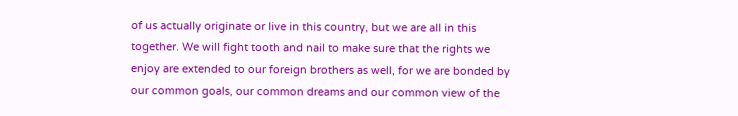of us actually originate or live in this country, but we are all in this together. We will fight tooth and nail to make sure that the rights we enjoy are extended to our foreign brothers as well, for we are bonded by our common goals, our common dreams and our common view of the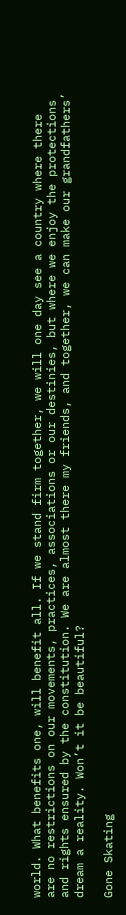world. What benefits one, will benefit all. If we stand firm together, we will one day see a country where there are no restrictions on our movements, practices, associations or our destinies, but where we enjoy the protections and rights ensured by the constitution. We are almost there my friends, and together, we can make our grandfathers’ dream a reality. Won’t it be beautiful?

Gone Skating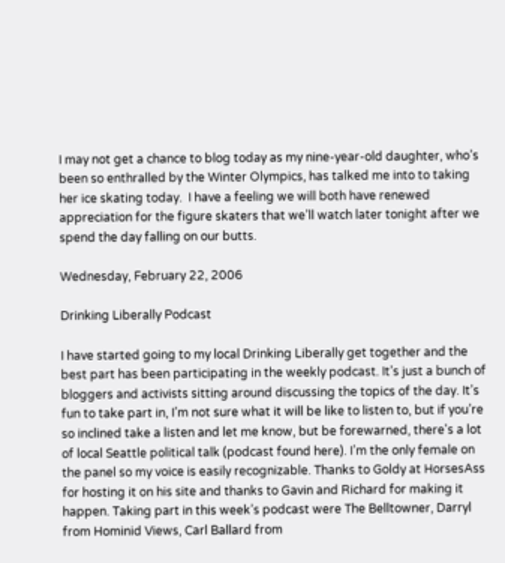I may not get a chance to blog today as my nine-year-old daughter, who’s been so enthralled by the Winter Olympics, has talked me into to taking her ice skating today.  I have a feeling we will both have renewed appreciation for the figure skaters that we’ll watch later tonight after we spend the day falling on our butts.

Wednesday, February 22, 2006

Drinking Liberally Podcast

I have started going to my local Drinking Liberally get together and the best part has been participating in the weekly podcast. It’s just a bunch of bloggers and activists sitting around discussing the topics of the day. It’s fun to take part in, I’m not sure what it will be like to listen to, but if you’re so inclined take a listen and let me know, but be forewarned, there's a lot of local Seattle political talk (podcast found here). I’m the only female on the panel so my voice is easily recognizable. Thanks to Goldy at HorsesAss for hosting it on his site and thanks to Gavin and Richard for making it happen. Taking part in this week’s podcast were The Belltowner, Darryl from Hominid Views, Carl Ballard from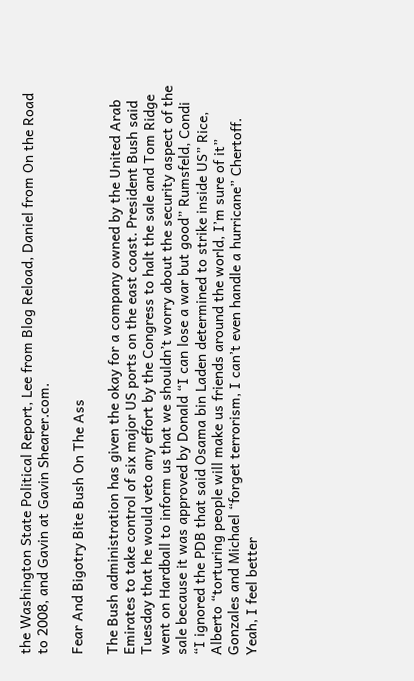the Washington State Political Report, Lee from Blog Reload, Daniel from On the Road to 2008, and Gavin at Gavin Shearer.com.

Fear And Bigotry Bite Bush On The Ass

The Bush administration has given the okay for a company owned by the United Arab Emirates to take control of six major US ports on the east coast. President Bush said Tuesday that he would veto any effort by the Congress to halt the sale and Tom Ridge went on Hardball to inform us that we shouldn’t worry about the security aspect of the sale because it was approved by Donald “I can lose a war but good” Rumsfeld, Condi “I ignored the PDB that said Osama bin Laden determined to strike inside US” Rice, Alberto “torturing people will make us friends around the world, I’m sure of it” Gonzales and Michael “forget terrorism, I can’t even handle a hurricane” Chertoff. Yeah, I feel better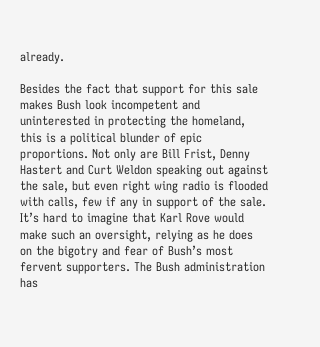already.

Besides the fact that support for this sale makes Bush look incompetent and uninterested in protecting the homeland, this is a political blunder of epic proportions. Not only are Bill Frist, Denny Hastert and Curt Weldon speaking out against the sale, but even right wing radio is flooded with calls, few if any in support of the sale. It’s hard to imagine that Karl Rove would make such an oversight, relying as he does on the bigotry and fear of Bush’s most fervent supporters. The Bush administration has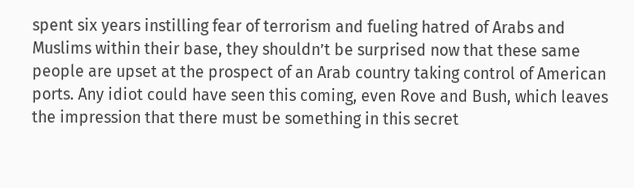spent six years instilling fear of terrorism and fueling hatred of Arabs and Muslims within their base, they shouldn’t be surprised now that these same people are upset at the prospect of an Arab country taking control of American ports. Any idiot could have seen this coming, even Rove and Bush, which leaves the impression that there must be something in this secret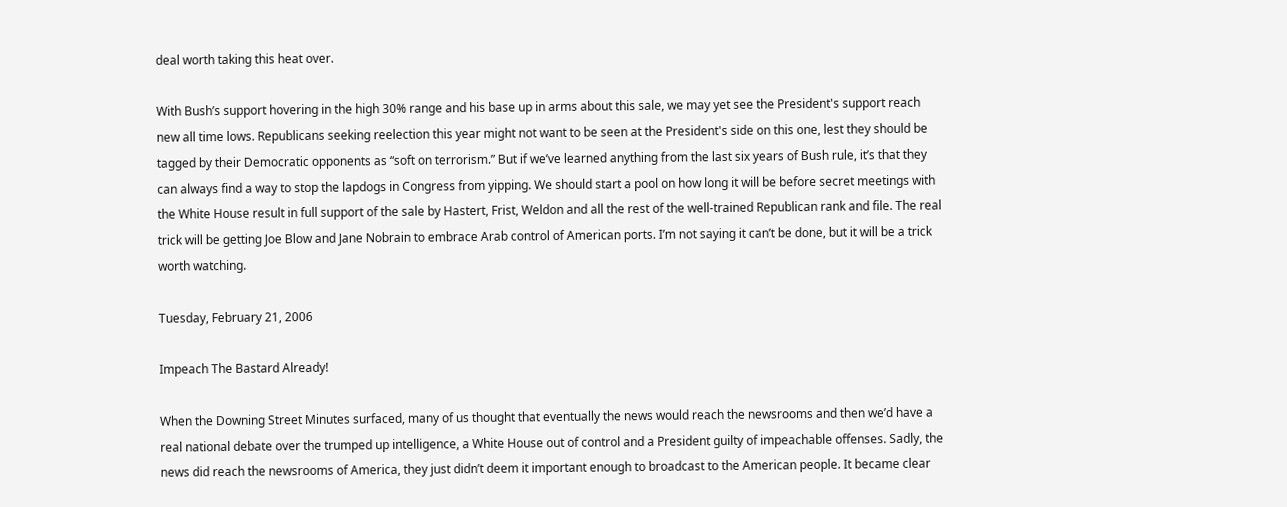deal worth taking this heat over.

With Bush’s support hovering in the high 30% range and his base up in arms about this sale, we may yet see the President's support reach new all time lows. Republicans seeking reelection this year might not want to be seen at the President's side on this one, lest they should be tagged by their Democratic opponents as “soft on terrorism.” But if we’ve learned anything from the last six years of Bush rule, it’s that they can always find a way to stop the lapdogs in Congress from yipping. We should start a pool on how long it will be before secret meetings with the White House result in full support of the sale by Hastert, Frist, Weldon and all the rest of the well-trained Republican rank and file. The real trick will be getting Joe Blow and Jane Nobrain to embrace Arab control of American ports. I’m not saying it can’t be done, but it will be a trick worth watching.

Tuesday, February 21, 2006

Impeach The Bastard Already!

When the Downing Street Minutes surfaced, many of us thought that eventually the news would reach the newsrooms and then we’d have a real national debate over the trumped up intelligence, a White House out of control and a President guilty of impeachable offenses. Sadly, the news did reach the newsrooms of America, they just didn’t deem it important enough to broadcast to the American people. It became clear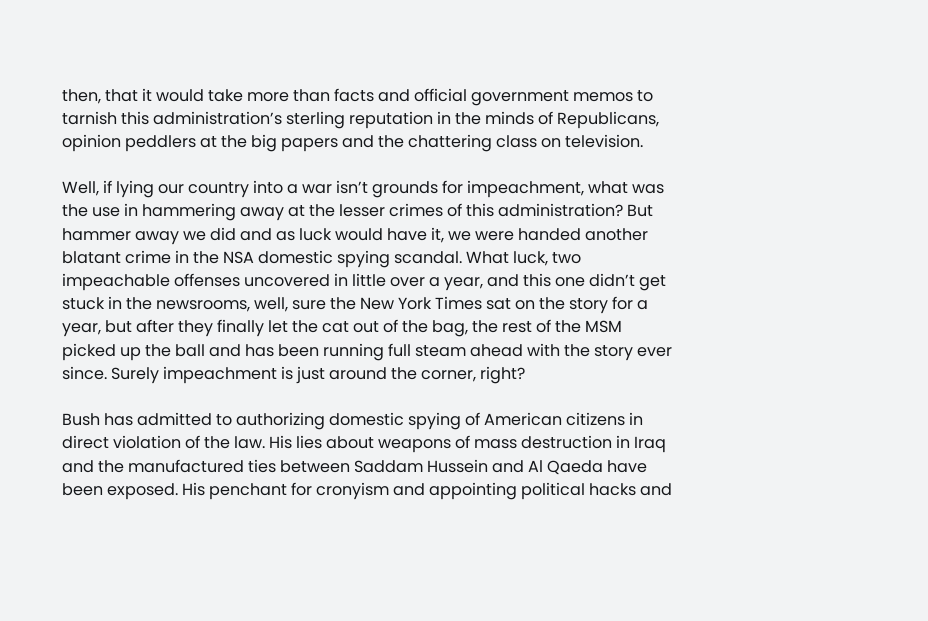then, that it would take more than facts and official government memos to tarnish this administration’s sterling reputation in the minds of Republicans, opinion peddlers at the big papers and the chattering class on television.

Well, if lying our country into a war isn’t grounds for impeachment, what was the use in hammering away at the lesser crimes of this administration? But hammer away we did and as luck would have it, we were handed another blatant crime in the NSA domestic spying scandal. What luck, two impeachable offenses uncovered in little over a year, and this one didn’t get stuck in the newsrooms, well, sure the New York Times sat on the story for a year, but after they finally let the cat out of the bag, the rest of the MSM picked up the ball and has been running full steam ahead with the story ever since. Surely impeachment is just around the corner, right?

Bush has admitted to authorizing domestic spying of American citizens in direct violation of the law. His lies about weapons of mass destruction in Iraq and the manufactured ties between Saddam Hussein and Al Qaeda have been exposed. His penchant for cronyism and appointing political hacks and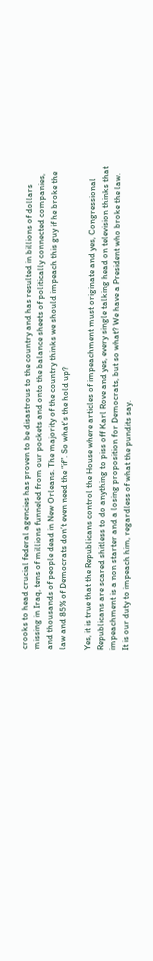crooks to head crucial federal agencies has proven to be disastrous to the country and has resulted in billions of dollars missing in Iraq, tens of millions funneled from our pockets and onto the balance sheets of politically connected companies, and thousands of people dead in New Orleans. The majority of the country thinks we should impeach this guy if he broke the law and 85% of Democrats don’t even need the “if”. So what’s the hold up?

Yes, it is true that the Republicans control the House where articles of impeachment must originate and yes, Congressional Republicans are scared shitless to do anything to piss off Karl Rove and yes, every single talking head on television thinks that impeachment is a non starter and a losing proposition for Democrats, but so what? We have a President who broke the law. It is our duty to impeach him, regardless of what the pundits say.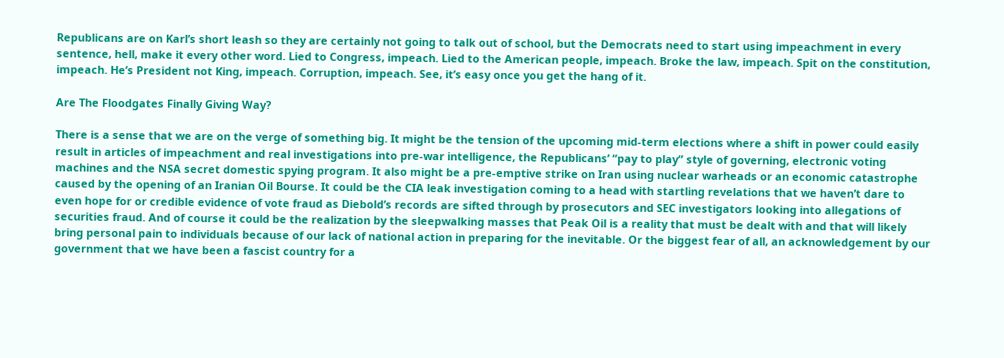Republicans are on Karl’s short leash so they are certainly not going to talk out of school, but the Democrats need to start using impeachment in every sentence, hell, make it every other word. Lied to Congress, impeach. Lied to the American people, impeach. Broke the law, impeach. Spit on the constitution, impeach. He’s President not King, impeach. Corruption, impeach. See, it’s easy once you get the hang of it.

Are The Floodgates Finally Giving Way?

There is a sense that we are on the verge of something big. It might be the tension of the upcoming mid-term elections where a shift in power could easily result in articles of impeachment and real investigations into pre-war intelligence, the Republicans’ “pay to play” style of governing, electronic voting machines and the NSA secret domestic spying program. It also might be a pre-emptive strike on Iran using nuclear warheads or an economic catastrophe caused by the opening of an Iranian Oil Bourse. It could be the CIA leak investigation coming to a head with startling revelations that we haven’t dare to even hope for or credible evidence of vote fraud as Diebold’s records are sifted through by prosecutors and SEC investigators looking into allegations of securities fraud. And of course it could be the realization by the sleepwalking masses that Peak Oil is a reality that must be dealt with and that will likely bring personal pain to individuals because of our lack of national action in preparing for the inevitable. Or the biggest fear of all, an acknowledgement by our government that we have been a fascist country for a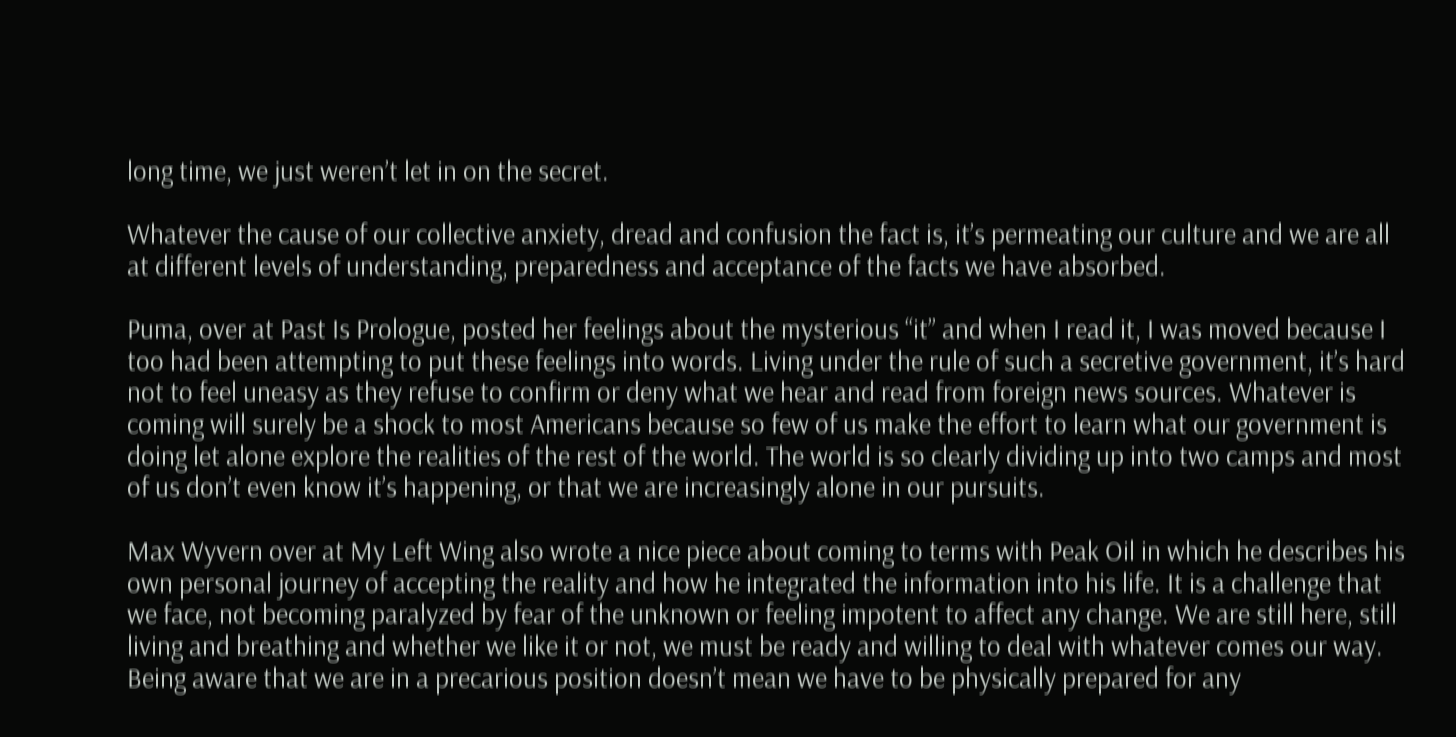long time, we just weren’t let in on the secret.

Whatever the cause of our collective anxiety, dread and confusion the fact is, it’s permeating our culture and we are all at different levels of understanding, preparedness and acceptance of the facts we have absorbed.

Puma, over at Past Is Prologue, posted her feelings about the mysterious “it” and when I read it, I was moved because I too had been attempting to put these feelings into words. Living under the rule of such a secretive government, it’s hard not to feel uneasy as they refuse to confirm or deny what we hear and read from foreign news sources. Whatever is coming will surely be a shock to most Americans because so few of us make the effort to learn what our government is doing let alone explore the realities of the rest of the world. The world is so clearly dividing up into two camps and most of us don’t even know it’s happening, or that we are increasingly alone in our pursuits.

Max Wyvern over at My Left Wing also wrote a nice piece about coming to terms with Peak Oil in which he describes his own personal journey of accepting the reality and how he integrated the information into his life. It is a challenge that we face, not becoming paralyzed by fear of the unknown or feeling impotent to affect any change. We are still here, still living and breathing and whether we like it or not, we must be ready and willing to deal with whatever comes our way. Being aware that we are in a precarious position doesn’t mean we have to be physically prepared for any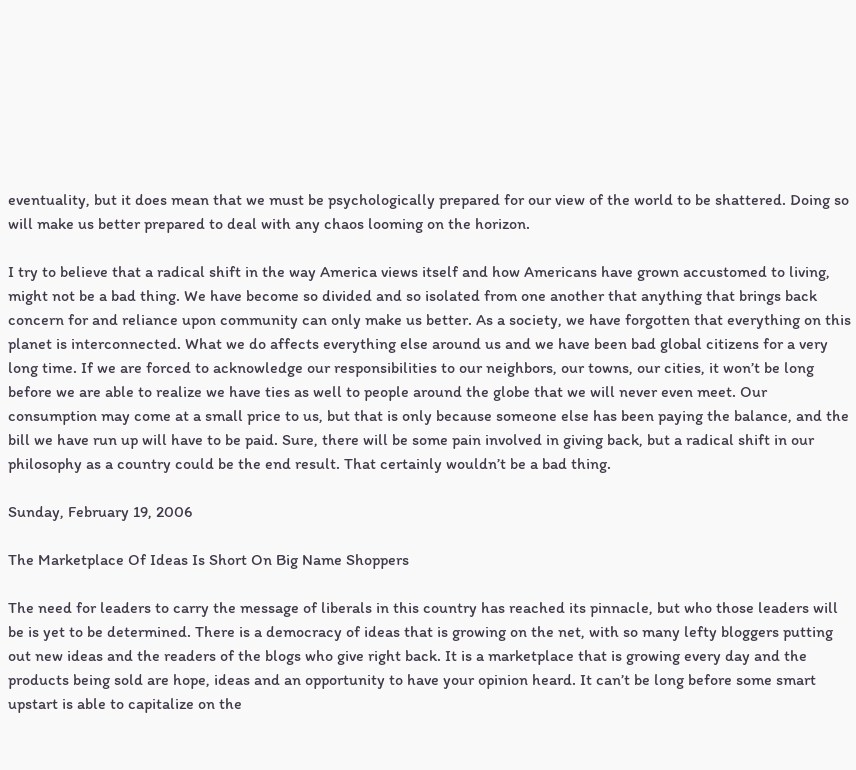eventuality, but it does mean that we must be psychologically prepared for our view of the world to be shattered. Doing so will make us better prepared to deal with any chaos looming on the horizon.

I try to believe that a radical shift in the way America views itself and how Americans have grown accustomed to living, might not be a bad thing. We have become so divided and so isolated from one another that anything that brings back concern for and reliance upon community can only make us better. As a society, we have forgotten that everything on this planet is interconnected. What we do affects everything else around us and we have been bad global citizens for a very long time. If we are forced to acknowledge our responsibilities to our neighbors, our towns, our cities, it won’t be long before we are able to realize we have ties as well to people around the globe that we will never even meet. Our consumption may come at a small price to us, but that is only because someone else has been paying the balance, and the bill we have run up will have to be paid. Sure, there will be some pain involved in giving back, but a radical shift in our philosophy as a country could be the end result. That certainly wouldn’t be a bad thing.

Sunday, February 19, 2006

The Marketplace Of Ideas Is Short On Big Name Shoppers

The need for leaders to carry the message of liberals in this country has reached its pinnacle, but who those leaders will be is yet to be determined. There is a democracy of ideas that is growing on the net, with so many lefty bloggers putting out new ideas and the readers of the blogs who give right back. It is a marketplace that is growing every day and the products being sold are hope, ideas and an opportunity to have your opinion heard. It can’t be long before some smart upstart is able to capitalize on the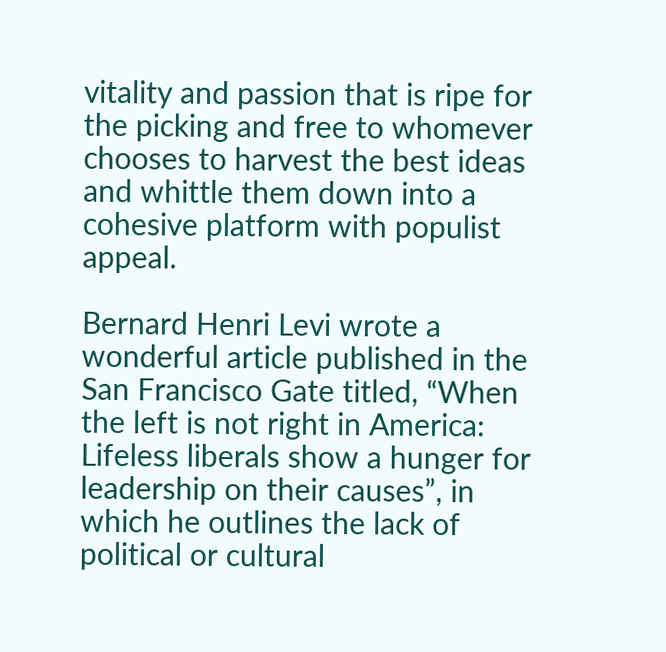vitality and passion that is ripe for the picking and free to whomever chooses to harvest the best ideas and whittle them down into a cohesive platform with populist appeal.

Bernard Henri Levi wrote a wonderful article published in the San Francisco Gate titled, “When the left is not right in America: Lifeless liberals show a hunger for leadership on their causes”, in which he outlines the lack of political or cultural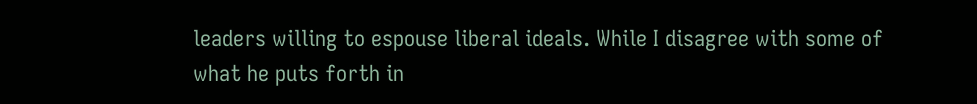leaders willing to espouse liberal ideals. While I disagree with some of what he puts forth in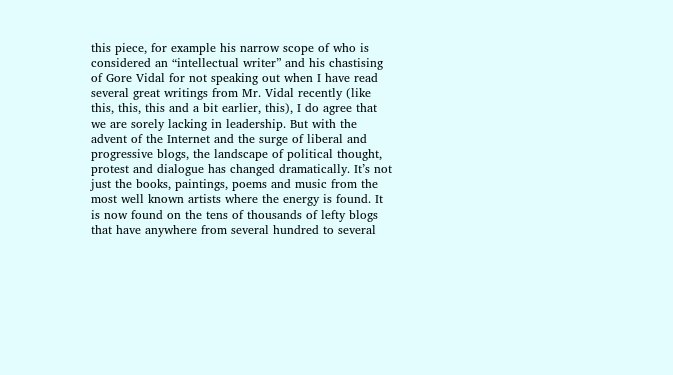this piece, for example his narrow scope of who is considered an “intellectual writer” and his chastising of Gore Vidal for not speaking out when I have read several great writings from Mr. Vidal recently (like this, this, this and a bit earlier, this), I do agree that we are sorely lacking in leadership. But with the advent of the Internet and the surge of liberal and progressive blogs, the landscape of political thought, protest and dialogue has changed dramatically. It’s not just the books, paintings, poems and music from the most well known artists where the energy is found. It is now found on the tens of thousands of lefty blogs that have anywhere from several hundred to several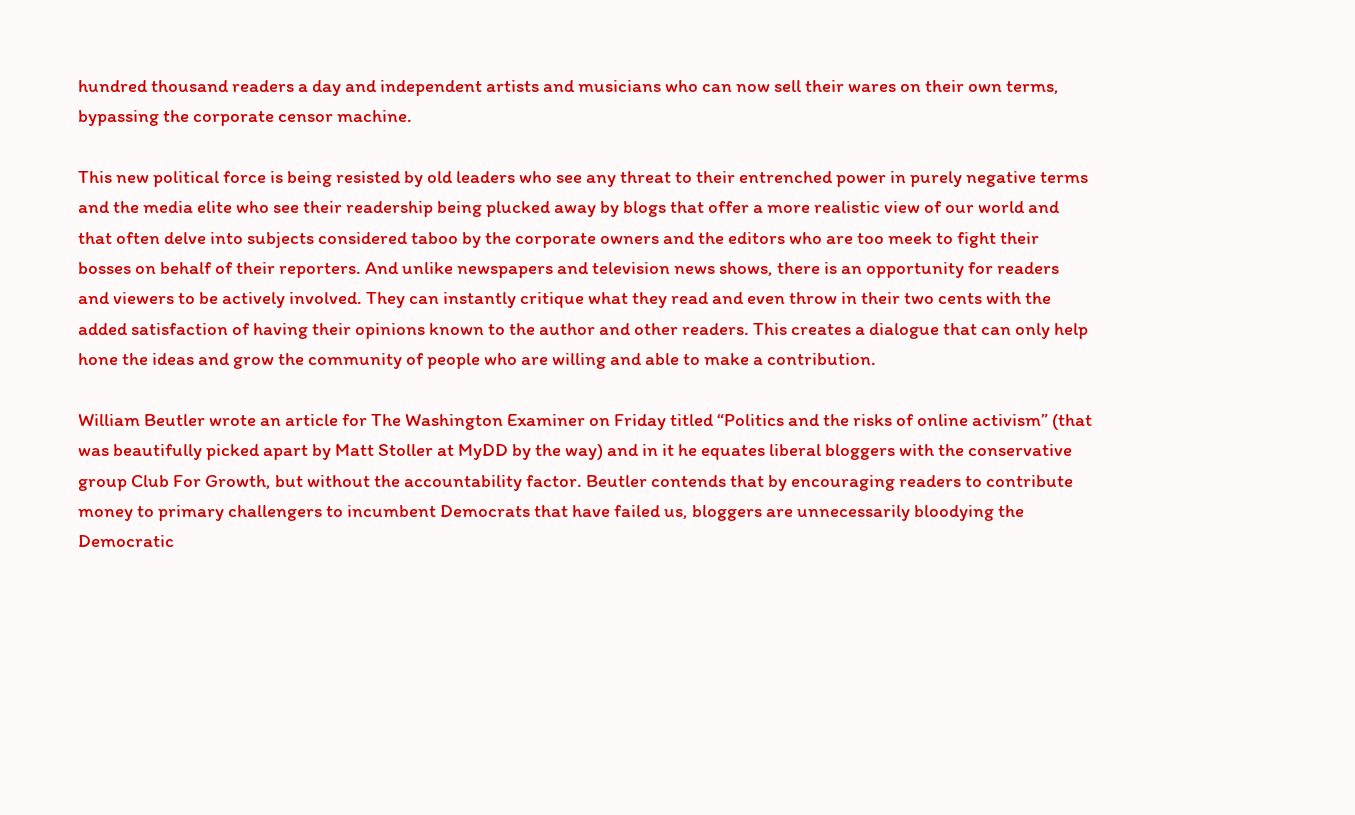hundred thousand readers a day and independent artists and musicians who can now sell their wares on their own terms, bypassing the corporate censor machine.

This new political force is being resisted by old leaders who see any threat to their entrenched power in purely negative terms and the media elite who see their readership being plucked away by blogs that offer a more realistic view of our world and that often delve into subjects considered taboo by the corporate owners and the editors who are too meek to fight their bosses on behalf of their reporters. And unlike newspapers and television news shows, there is an opportunity for readers and viewers to be actively involved. They can instantly critique what they read and even throw in their two cents with the added satisfaction of having their opinions known to the author and other readers. This creates a dialogue that can only help hone the ideas and grow the community of people who are willing and able to make a contribution.

William Beutler wrote an article for The Washington Examiner on Friday titled “Politics and the risks of online activism” (that was beautifully picked apart by Matt Stoller at MyDD by the way) and in it he equates liberal bloggers with the conservative group Club For Growth, but without the accountability factor. Beutler contends that by encouraging readers to contribute money to primary challengers to incumbent Democrats that have failed us, bloggers are unnecessarily bloodying the Democratic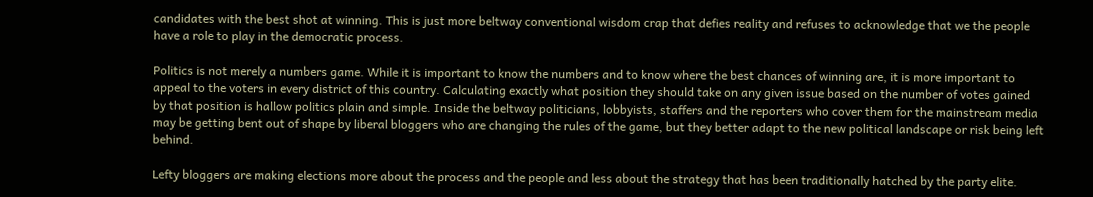candidates with the best shot at winning. This is just more beltway conventional wisdom crap that defies reality and refuses to acknowledge that we the people have a role to play in the democratic process.

Politics is not merely a numbers game. While it is important to know the numbers and to know where the best chances of winning are, it is more important to appeal to the voters in every district of this country. Calculating exactly what position they should take on any given issue based on the number of votes gained by that position is hallow politics plain and simple. Inside the beltway politicians, lobbyists, staffers and the reporters who cover them for the mainstream media may be getting bent out of shape by liberal bloggers who are changing the rules of the game, but they better adapt to the new political landscape or risk being left behind.

Lefty bloggers are making elections more about the process and the people and less about the strategy that has been traditionally hatched by the party elite.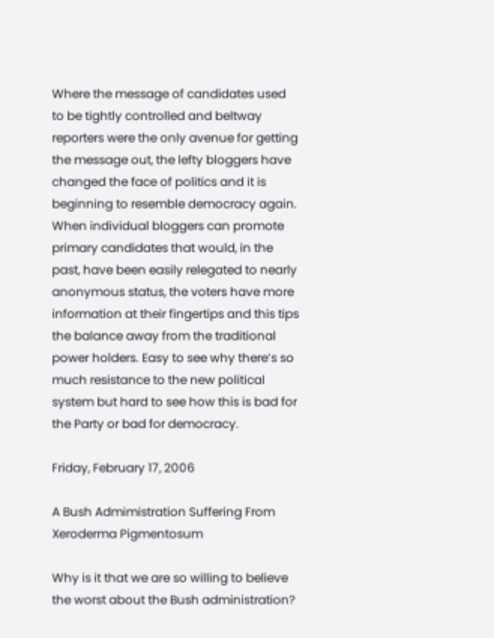Where the message of candidates used to be tightly controlled and beltway reporters were the only avenue for getting the message out, the lefty bloggers have changed the face of politics and it is beginning to resemble democracy again. When individual bloggers can promote primary candidates that would, in the past, have been easily relegated to nearly anonymous status, the voters have more information at their fingertips and this tips the balance away from the traditional power holders. Easy to see why there’s so much resistance to the new political system but hard to see how this is bad for the Party or bad for democracy.

Friday, February 17, 2006

A Bush Admimistration Suffering From Xeroderma Pigmentosum

Why is it that we are so willing to believe the worst about the Bush administration?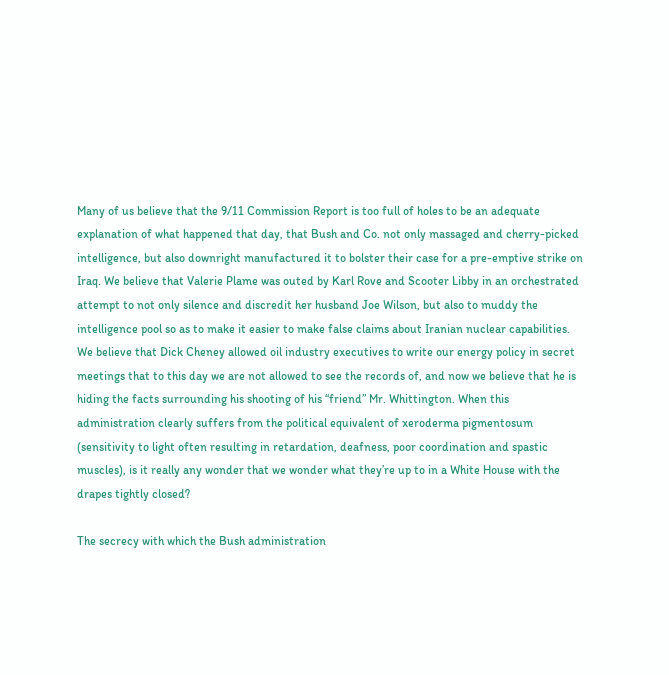Many of us believe that the 9/11 Commission Report is too full of holes to be an adequate explanation of what happened that day, that Bush and Co. not only massaged and cherry-picked intelligence, but also downright manufactured it to bolster their case for a pre-emptive strike on Iraq. We believe that Valerie Plame was outed by Karl Rove and Scooter Libby in an orchestrated attempt to not only silence and discredit her husband Joe Wilson, but also to muddy the intelligence pool so as to make it easier to make false claims about Iranian nuclear capabilities. We believe that Dick Cheney allowed oil industry executives to write our energy policy in secret meetings that to this day we are not allowed to see the records of, and now we believe that he is hiding the facts surrounding his shooting of his “friend” Mr. Whittington. When this administration clearly suffers from the political equivalent of xeroderma pigmentosum (sensitivity to light often resulting in retardation, deafness, poor coordination and spastic muscles), is it really any wonder that we wonder what they’re up to in a White House with the drapes tightly closed?

The secrecy with which the Bush administration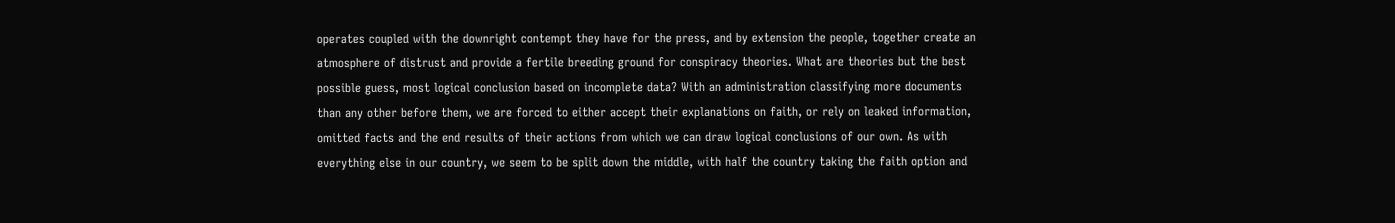operates coupled with the downright contempt they have for the press, and by extension the people, together create an atmosphere of distrust and provide a fertile breeding ground for conspiracy theories. What are theories but the best possible guess, most logical conclusion based on incomplete data? With an administration classifying more documents than any other before them, we are forced to either accept their explanations on faith, or rely on leaked information, omitted facts and the end results of their actions from which we can draw logical conclusions of our own. As with everything else in our country, we seem to be split down the middle, with half the country taking the faith option and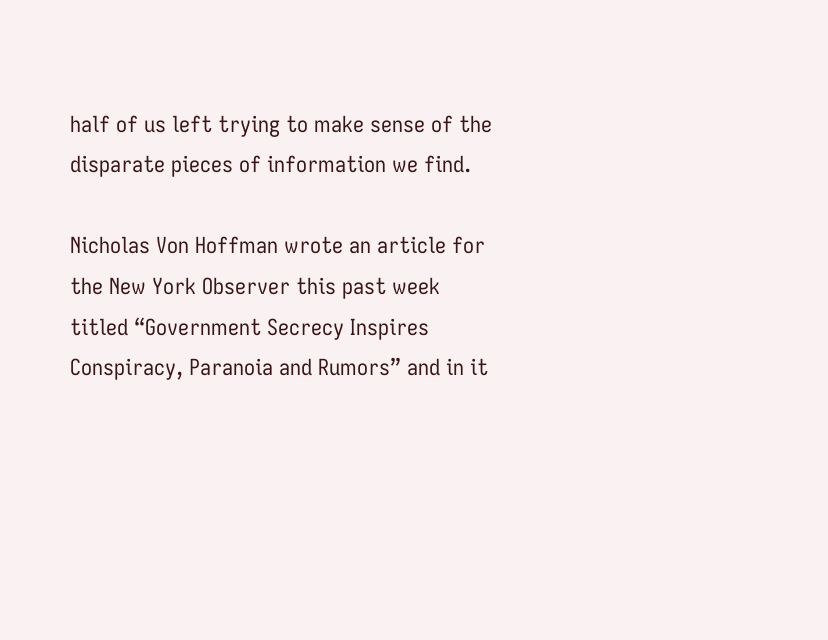half of us left trying to make sense of the disparate pieces of information we find.

Nicholas Von Hoffman wrote an article for the New York Observer this past week titled “Government Secrecy Inspires Conspiracy, Paranoia and Rumors” and in it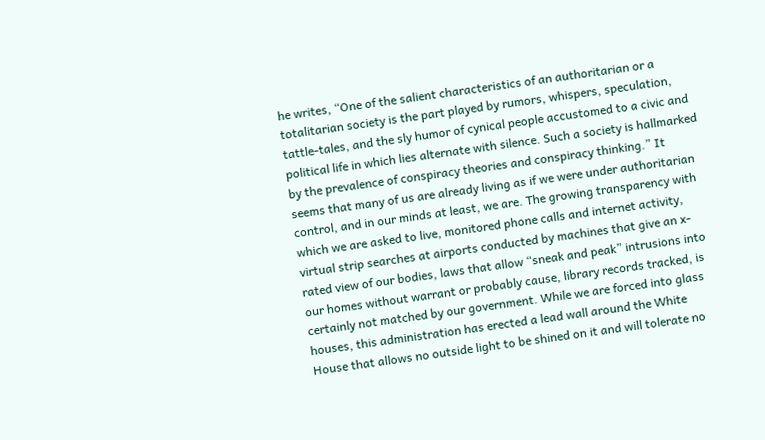he writes, “One of the salient characteristics of an authoritarian or a totalitarian society is the part played by rumors, whispers, speculation, tattle-tales, and the sly humor of cynical people accustomed to a civic and political life in which lies alternate with silence. Such a society is hallmarked by the prevalence of conspiracy theories and conspiracy thinking.” It seems that many of us are already living as if we were under authoritarian control, and in our minds at least, we are. The growing transparency with which we are asked to live, monitored phone calls and internet activity, virtual strip searches at airports conducted by machines that give an x-rated view of our bodies, laws that allow “sneak and peak” intrusions into our homes without warrant or probably cause, library records tracked, is certainly not matched by our government. While we are forced into glass houses, this administration has erected a lead wall around the White House that allows no outside light to be shined on it and will tolerate no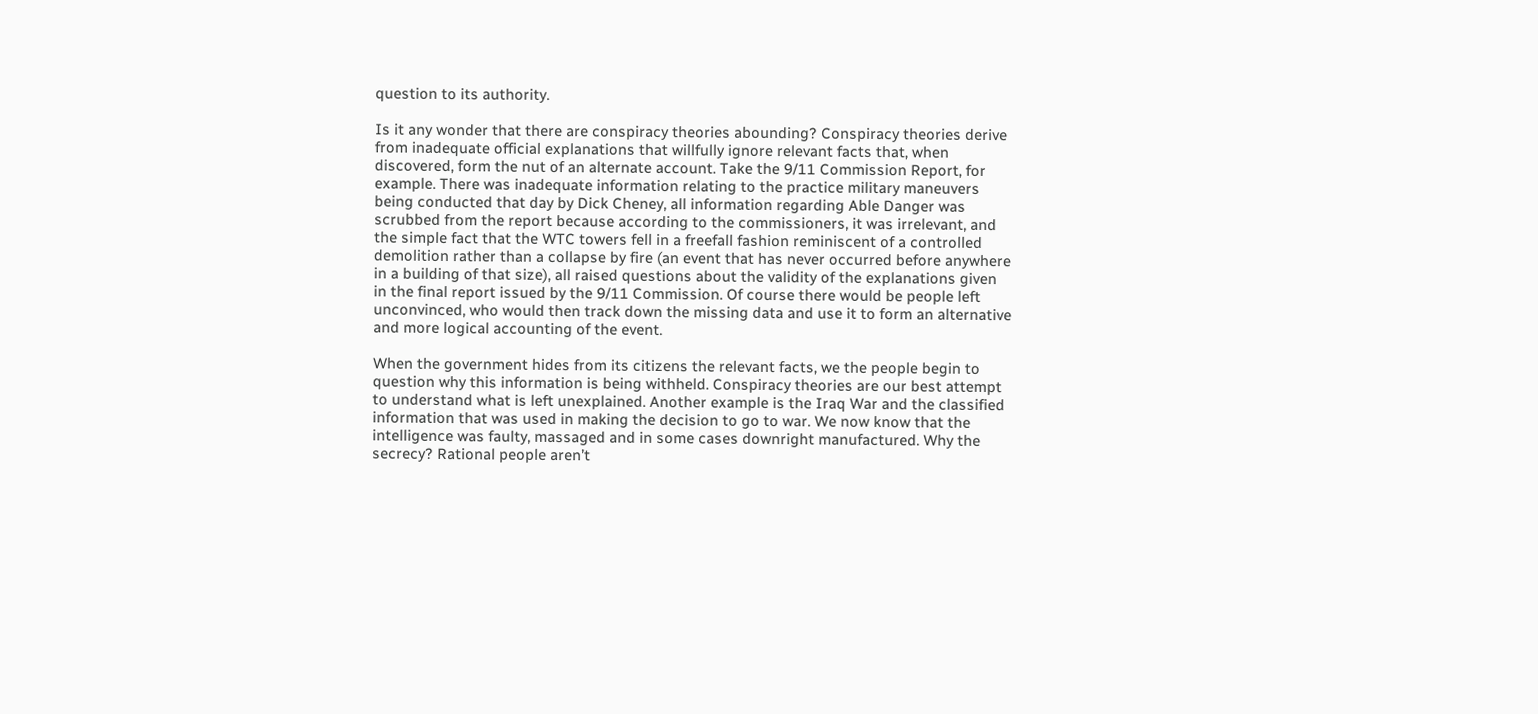question to its authority.

Is it any wonder that there are conspiracy theories abounding? Conspiracy theories derive from inadequate official explanations that willfully ignore relevant facts that, when discovered, form the nut of an alternate account. Take the 9/11 Commission Report, for example. There was inadequate information relating to the practice military maneuvers being conducted that day by Dick Cheney, all information regarding Able Danger was scrubbed from the report because according to the commissioners, it was irrelevant, and the simple fact that the WTC towers fell in a freefall fashion reminiscent of a controlled demolition rather than a collapse by fire (an event that has never occurred before anywhere in a building of that size), all raised questions about the validity of the explanations given in the final report issued by the 9/11 Commission. Of course there would be people left unconvinced, who would then track down the missing data and use it to form an alternative and more logical accounting of the event.

When the government hides from its citizens the relevant facts, we the people begin to question why this information is being withheld. Conspiracy theories are our best attempt to understand what is left unexplained. Another example is the Iraq War and the classified information that was used in making the decision to go to war. We now know that the intelligence was faulty, massaged and in some cases downright manufactured. Why the secrecy? Rational people aren’t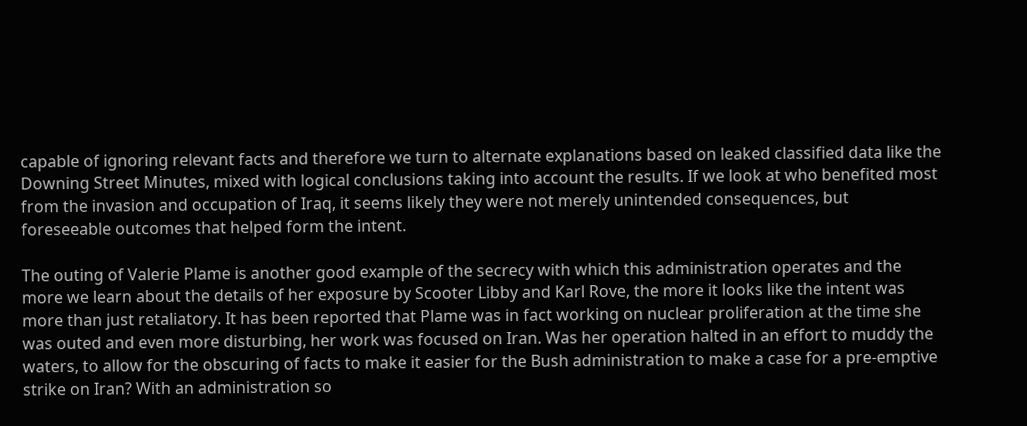capable of ignoring relevant facts and therefore we turn to alternate explanations based on leaked classified data like the Downing Street Minutes, mixed with logical conclusions taking into account the results. If we look at who benefited most from the invasion and occupation of Iraq, it seems likely they were not merely unintended consequences, but foreseeable outcomes that helped form the intent.

The outing of Valerie Plame is another good example of the secrecy with which this administration operates and the more we learn about the details of her exposure by Scooter Libby and Karl Rove, the more it looks like the intent was more than just retaliatory. It has been reported that Plame was in fact working on nuclear proliferation at the time she was outed and even more disturbing, her work was focused on Iran. Was her operation halted in an effort to muddy the waters, to allow for the obscuring of facts to make it easier for the Bush administration to make a case for a pre-emptive strike on Iran? With an administration so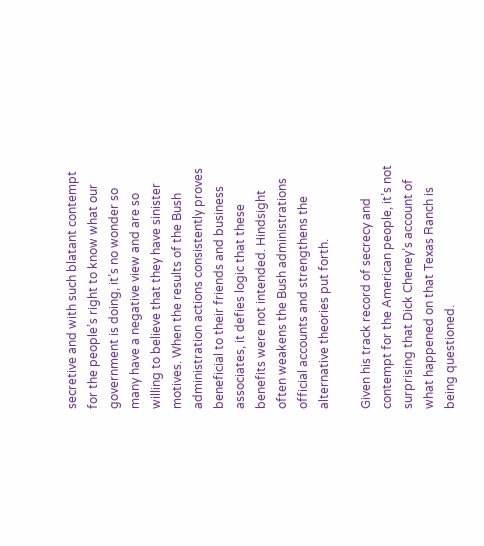secretive and with such blatant contempt for the people’s right to know what our government is doing, it’s no wonder so many have a negative view and are so willing to believe that they have sinister motives. When the results of the Bush administration actions consistently proves beneficial to their friends and business associates, it defies logic that these benefits were not intended. Hindsight often weakens the Bush administrations official accounts and strengthens the alternative theories put forth.

Given his track record of secrecy and contempt for the American people, it’s not surprising that Dick Cheney’s account of what happened on that Texas Ranch is being questioned.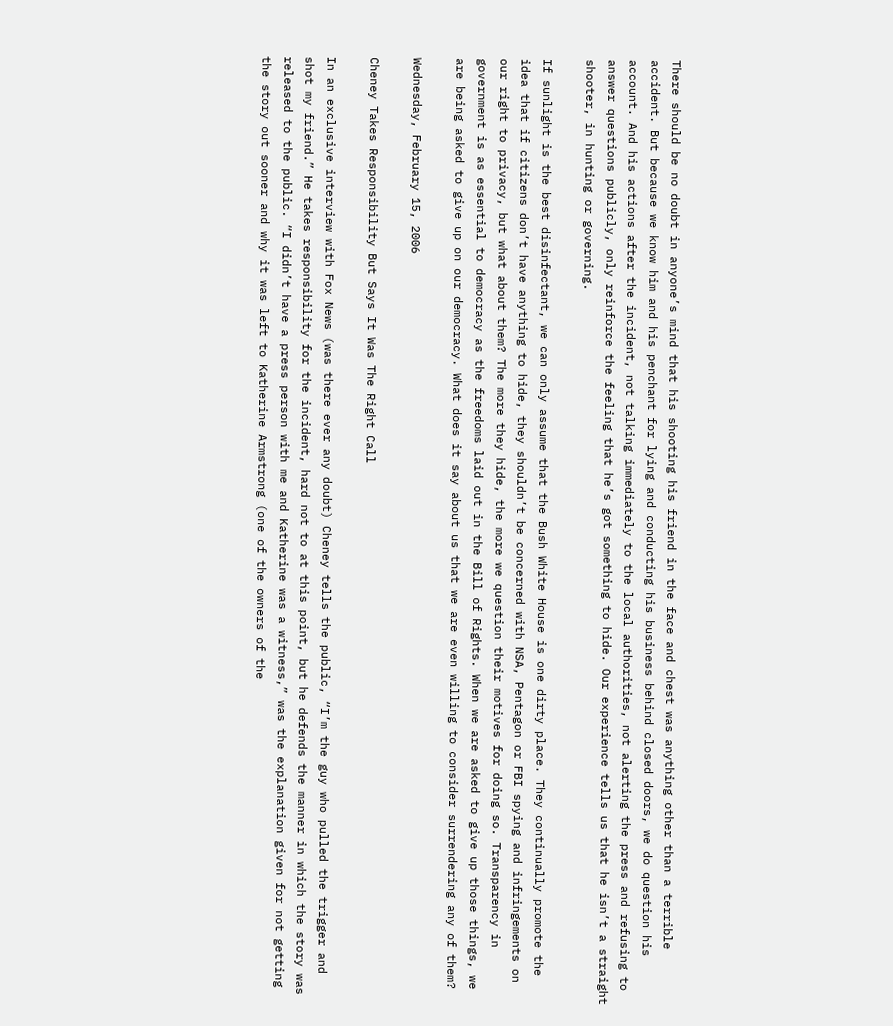There should be no doubt in anyone’s mind that his shooting his friend in the face and chest was anything other than a terrible accident. But because we know him and his penchant for lying and conducting his business behind closed doors, we do question his account. And his actions after the incident, not talking immediately to the local authorities, not alerting the press and refusing to answer questions publicly, only reinforce the feeling that he’s got something to hide. Our experience tells us that he isn’t a straight shooter, in hunting or governing.

If sunlight is the best disinfectant, we can only assume that the Bush White House is one dirty place. They continually promote the idea that if citizens don’t have anything to hide, they shouldn’t be concerned with NSA, Pentagon or FBI spying and infringements on our right to privacy, but what about them? The more they hide, the more we question their motives for doing so. Transparency in government is as essential to democracy as the freedoms laid out in the Bill of Rights. When we are asked to give up those things, we are being asked to give up on our democracy. What does it say about us that we are even willing to consider surrendering any of them?

Wednesday, February 15, 2006

Cheney Takes Responsibility But Says It Was The Right Call

In an exclusive interview with Fox News (was there ever any doubt) Cheney tells the public, “I’m the guy who pulled the trigger and shot my friend.” He takes responsibility for the incident, hard not to at this point, but he defends the manner in which the story was released to the public. “I didn’t have a press person with me and Katherine was a witness,” was the explanation given for not getting the story out sooner and why it was left to Katherine Armstrong (one of the owners of the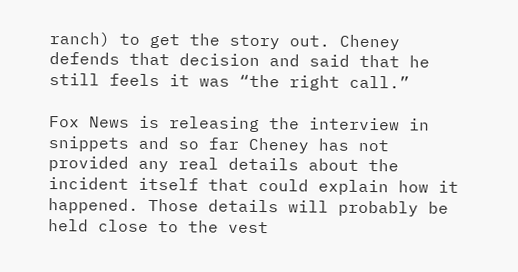ranch) to get the story out. Cheney defends that decision and said that he still feels it was “the right call.”

Fox News is releasing the interview in snippets and so far Cheney has not provided any real details about the incident itself that could explain how it happened. Those details will probably be held close to the vest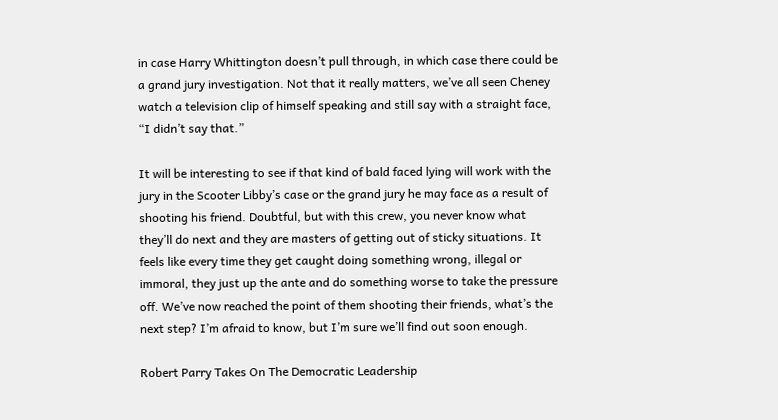in case Harry Whittington doesn’t pull through, in which case there could be a grand jury investigation. Not that it really matters, we’ve all seen Cheney watch a television clip of himself speaking and still say with a straight face, “I didn’t say that.”

It will be interesting to see if that kind of bald faced lying will work with the jury in the Scooter Libby’s case or the grand jury he may face as a result of shooting his friend. Doubtful, but with this crew, you never know what they’ll do next and they are masters of getting out of sticky situations. It feels like every time they get caught doing something wrong, illegal or immoral, they just up the ante and do something worse to take the pressure off. We’ve now reached the point of them shooting their friends, what’s the next step? I’m afraid to know, but I’m sure we’ll find out soon enough.

Robert Parry Takes On The Democratic Leadership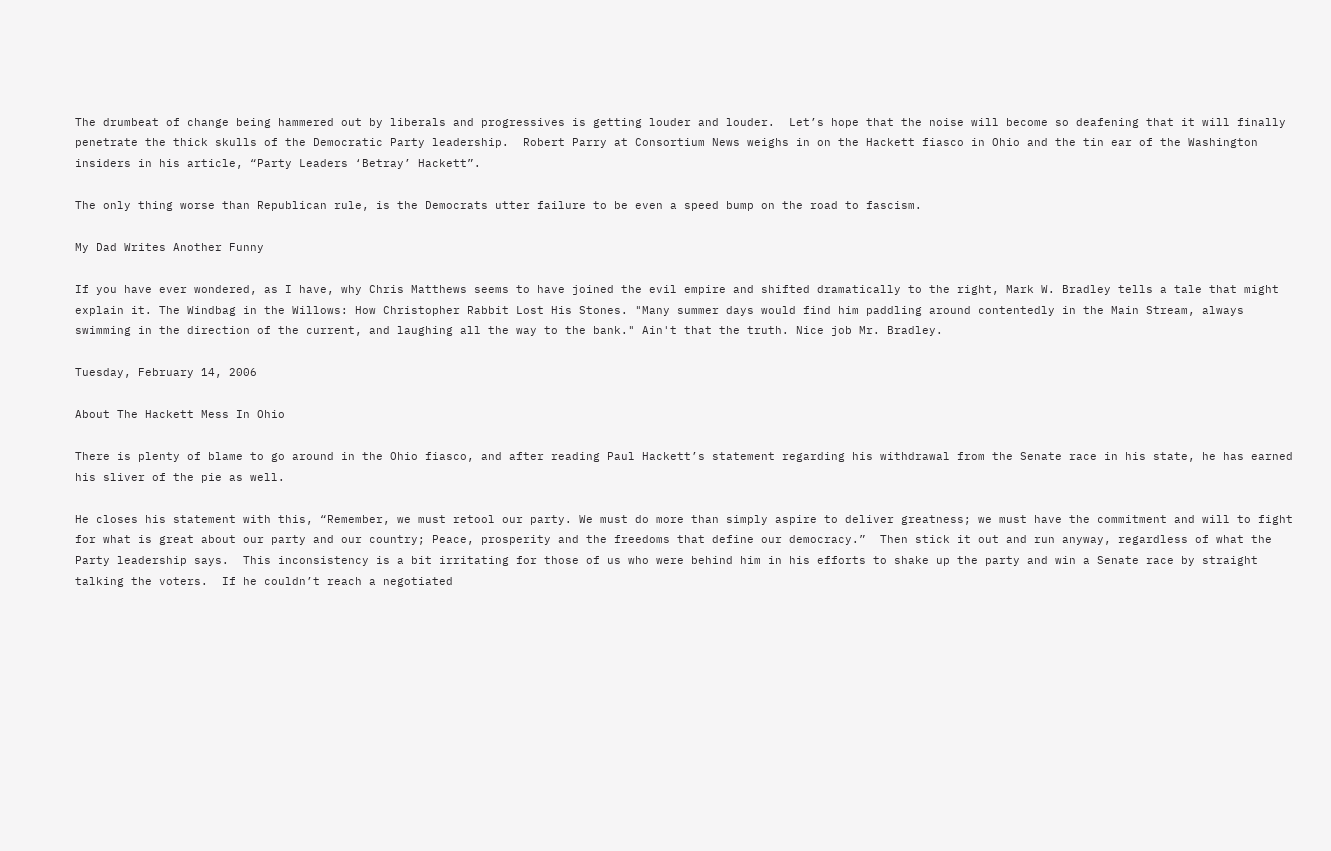The drumbeat of change being hammered out by liberals and progressives is getting louder and louder.  Let’s hope that the noise will become so deafening that it will finally penetrate the thick skulls of the Democratic Party leadership.  Robert Parry at Consortium News weighs in on the Hackett fiasco in Ohio and the tin ear of the Washington insiders in his article, “Party Leaders ‘Betray’ Hackett”.

The only thing worse than Republican rule, is the Democrats utter failure to be even a speed bump on the road to fascism.

My Dad Writes Another Funny

If you have ever wondered, as I have, why Chris Matthews seems to have joined the evil empire and shifted dramatically to the right, Mark W. Bradley tells a tale that might explain it. The Windbag in the Willows: How Christopher Rabbit Lost His Stones. "Many summer days would find him paddling around contentedly in the Main Stream, always swimming in the direction of the current, and laughing all the way to the bank." Ain't that the truth. Nice job Mr. Bradley.

Tuesday, February 14, 2006

About The Hackett Mess In Ohio

There is plenty of blame to go around in the Ohio fiasco, and after reading Paul Hackett’s statement regarding his withdrawal from the Senate race in his state, he has earned his sliver of the pie as well.

He closes his statement with this, “Remember, we must retool our party. We must do more than simply aspire to deliver greatness; we must have the commitment and will to fight for what is great about our party and our country; Peace, prosperity and the freedoms that define our democracy.”  Then stick it out and run anyway, regardless of what the Party leadership says.  This inconsistency is a bit irritating for those of us who were behind him in his efforts to shake up the party and win a Senate race by straight talking the voters.  If he couldn’t reach a negotiated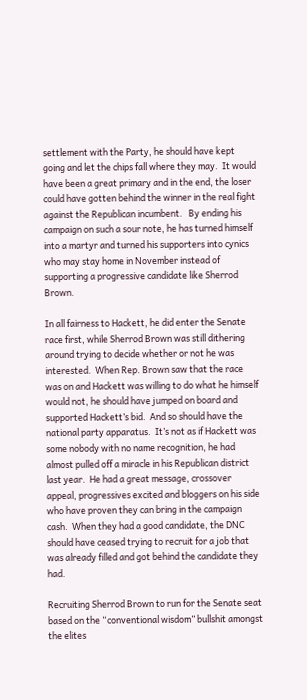settlement with the Party, he should have kept going and let the chips fall where they may.  It would have been a great primary and in the end, the loser could have gotten behind the winner in the real fight against the Republican incumbent.   By ending his campaign on such a sour note, he has turned himself into a martyr and turned his supporters into cynics who may stay home in November instead of supporting a progressive candidate like Sherrod Brown.

In all fairness to Hackett, he did enter the Senate race first, while Sherrod Brown was still dithering around trying to decide whether or not he was interested.  When Rep. Brown saw that the race was on and Hackett was willing to do what he himself would not, he should have jumped on board and supported Hackett’s bid.  And so should have the national party apparatus.  It’s not as if Hackett was some nobody with no name recognition, he had almost pulled off a miracle in his Republican district last year.  He had a great message, crossover appeal, progressives excited and bloggers on his side who have proven they can bring in the campaign cash.  When they had a good candidate, the DNC should have ceased trying to recruit for a job that was already filled and got behind the candidate they had.

Recruiting Sherrod Brown to run for the Senate seat based on the “conventional wisdom” bullshit amongst the elites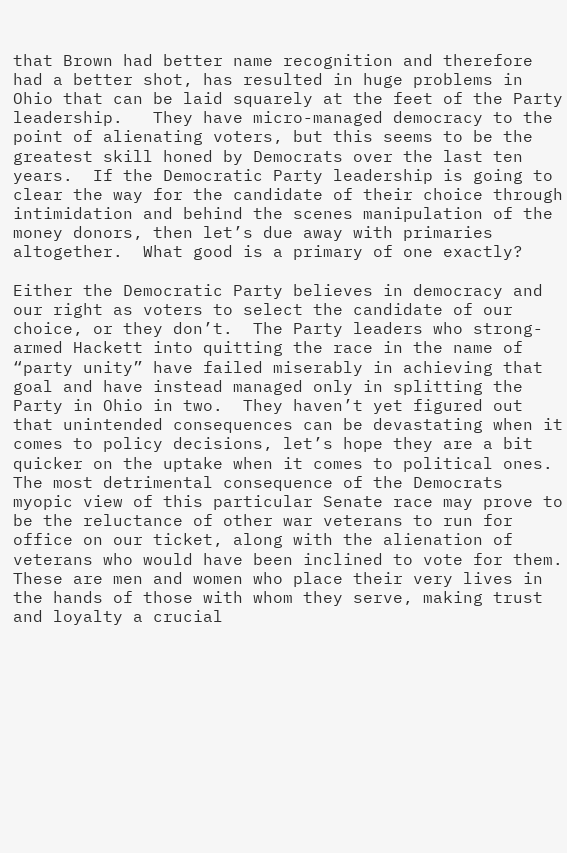that Brown had better name recognition and therefore had a better shot, has resulted in huge problems in Ohio that can be laid squarely at the feet of the Party leadership.   They have micro-managed democracy to the point of alienating voters, but this seems to be the greatest skill honed by Democrats over the last ten years.  If the Democratic Party leadership is going to clear the way for the candidate of their choice through intimidation and behind the scenes manipulation of the money donors, then let’s due away with primaries altogether.  What good is a primary of one exactly?

Either the Democratic Party believes in democracy and our right as voters to select the candidate of our choice, or they don’t.  The Party leaders who strong-armed Hackett into quitting the race in the name of “party unity” have failed miserably in achieving that goal and have instead managed only in splitting the Party in Ohio in two.  They haven’t yet figured out that unintended consequences can be devastating when it comes to policy decisions, let’s hope they are a bit quicker on the uptake when it comes to political ones.  The most detrimental consequence of the Democrats myopic view of this particular Senate race may prove to be the reluctance of other war veterans to run for office on our ticket, along with the alienation of veterans who would have been inclined to vote for them.  These are men and women who place their very lives in the hands of those with whom they serve, making trust and loyalty a crucial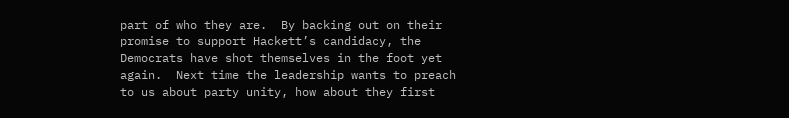part of who they are.  By backing out on their promise to support Hackett’s candidacy, the Democrats have shot themselves in the foot yet again.  Next time the leadership wants to preach to us about party unity, how about they first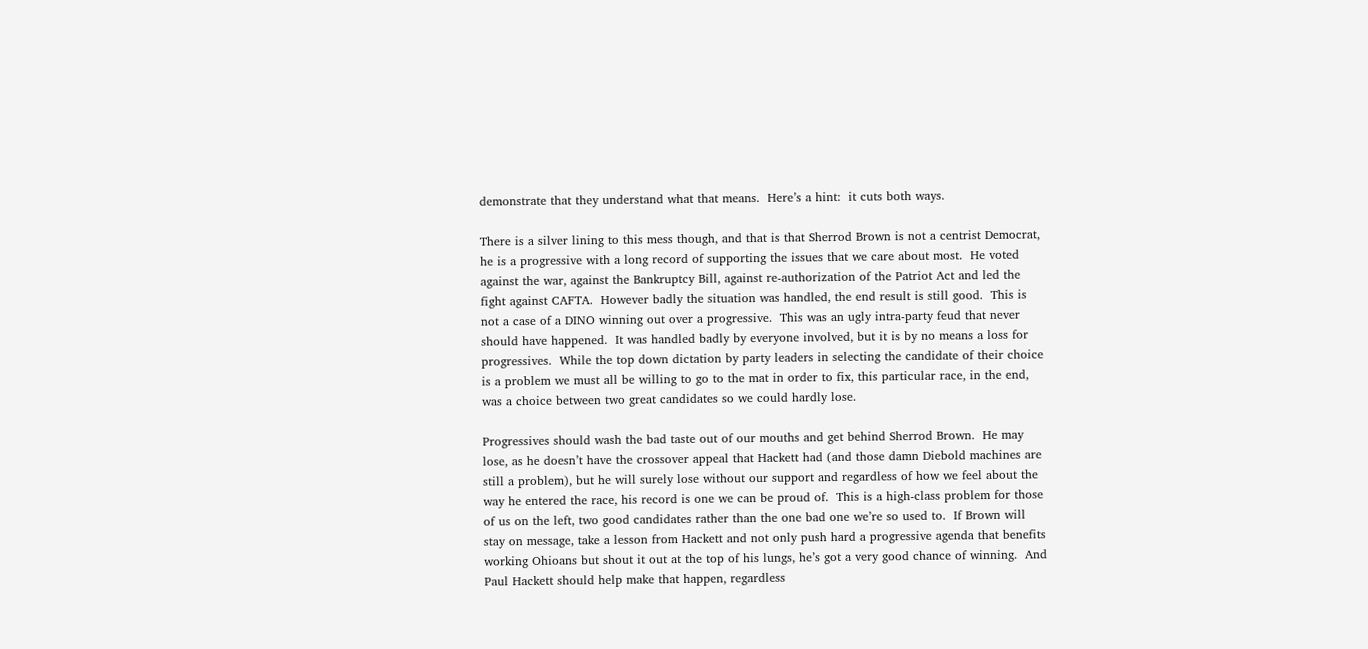demonstrate that they understand what that means.  Here’s a hint:  it cuts both ways.

There is a silver lining to this mess though, and that is that Sherrod Brown is not a centrist Democrat, he is a progressive with a long record of supporting the issues that we care about most.  He voted against the war, against the Bankruptcy Bill, against re-authorization of the Patriot Act and led the fight against CAFTA.  However badly the situation was handled, the end result is still good.  This is not a case of a DINO winning out over a progressive.  This was an ugly intra-party feud that never should have happened.  It was handled badly by everyone involved, but it is by no means a loss for progressives.  While the top down dictation by party leaders in selecting the candidate of their choice is a problem we must all be willing to go to the mat in order to fix, this particular race, in the end, was a choice between two great candidates so we could hardly lose.

Progressives should wash the bad taste out of our mouths and get behind Sherrod Brown.  He may lose, as he doesn’t have the crossover appeal that Hackett had (and those damn Diebold machines are still a problem), but he will surely lose without our support and regardless of how we feel about the way he entered the race, his record is one we can be proud of.  This is a high-class problem for those of us on the left, two good candidates rather than the one bad one we’re so used to.  If Brown will stay on message, take a lesson from Hackett and not only push hard a progressive agenda that benefits working Ohioans but shout it out at the top of his lungs, he’s got a very good chance of winning.  And Paul Hackett should help make that happen, regardless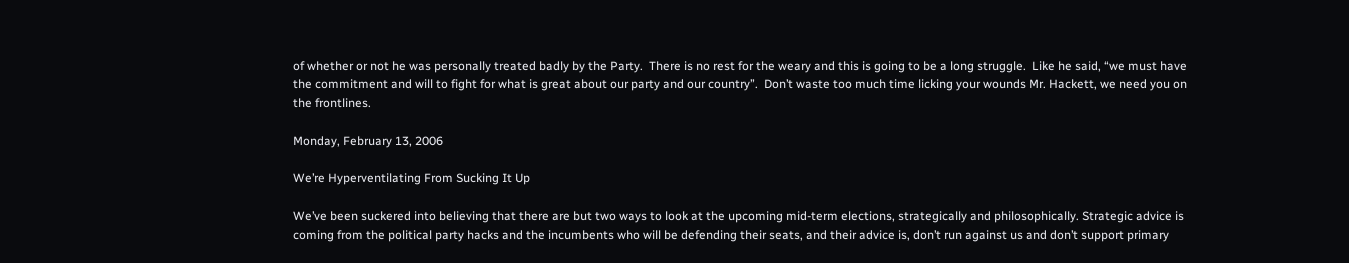of whether or not he was personally treated badly by the Party.  There is no rest for the weary and this is going to be a long struggle.  Like he said, “we must have the commitment and will to fight for what is great about our party and our country”.  Don’t waste too much time licking your wounds Mr. Hackett, we need you on the frontlines.

Monday, February 13, 2006

We’re Hyperventilating From Sucking It Up

We’ve been suckered into believing that there are but two ways to look at the upcoming mid-term elections, strategically and philosophically. Strategic advice is coming from the political party hacks and the incumbents who will be defending their seats, and their advice is, don’t run against us and don’t support primary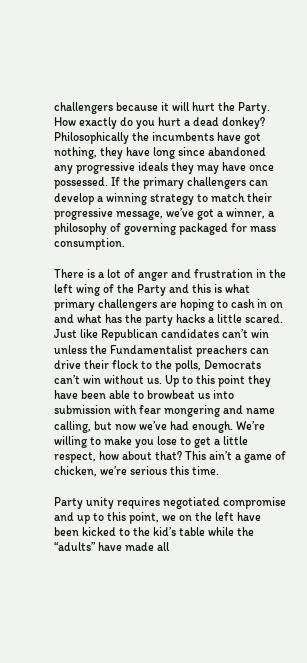challengers because it will hurt the Party. How exactly do you hurt a dead donkey? Philosophically the incumbents have got nothing, they have long since abandoned any progressive ideals they may have once possessed. If the primary challengers can develop a winning strategy to match their progressive message, we’ve got a winner, a philosophy of governing packaged for mass consumption.

There is a lot of anger and frustration in the left wing of the Party and this is what primary challengers are hoping to cash in on and what has the party hacks a little scared. Just like Republican candidates can’t win unless the Fundamentalist preachers can drive their flock to the polls, Democrats can’t win without us. Up to this point they have been able to browbeat us into submission with fear mongering and name calling, but now we’ve had enough. We’re willing to make you lose to get a little respect, how about that? This ain’t a game of chicken, we’re serious this time.

Party unity requires negotiated compromise and up to this point, we on the left have been kicked to the kid’s table while the “adults” have made all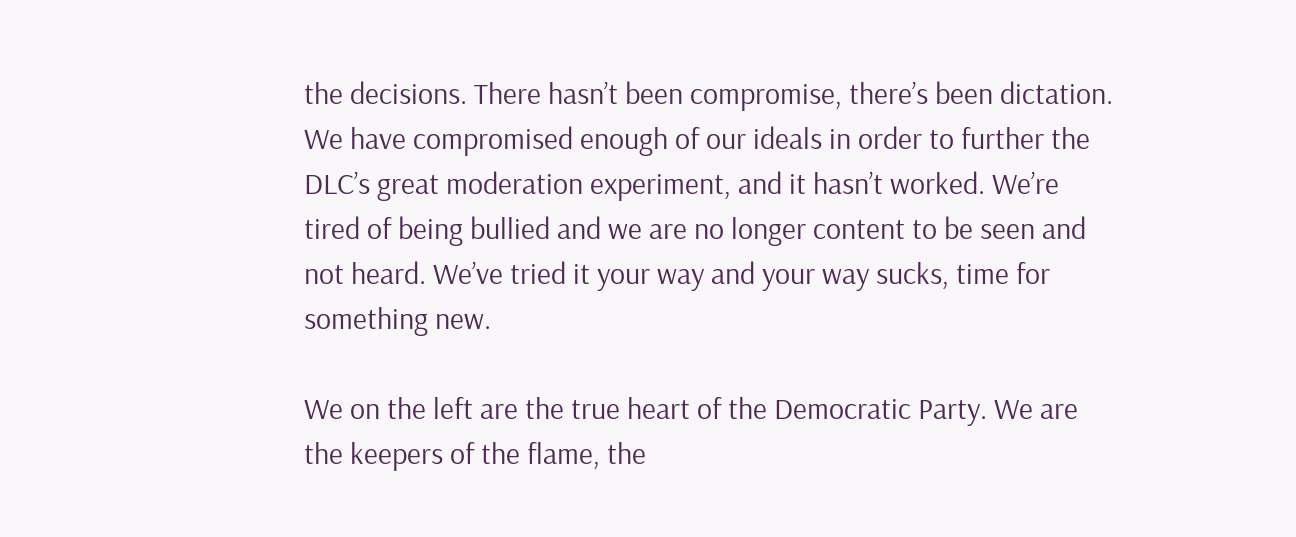the decisions. There hasn’t been compromise, there’s been dictation. We have compromised enough of our ideals in order to further the DLC’s great moderation experiment, and it hasn’t worked. We’re tired of being bullied and we are no longer content to be seen and not heard. We’ve tried it your way and your way sucks, time for something new.

We on the left are the true heart of the Democratic Party. We are the keepers of the flame, the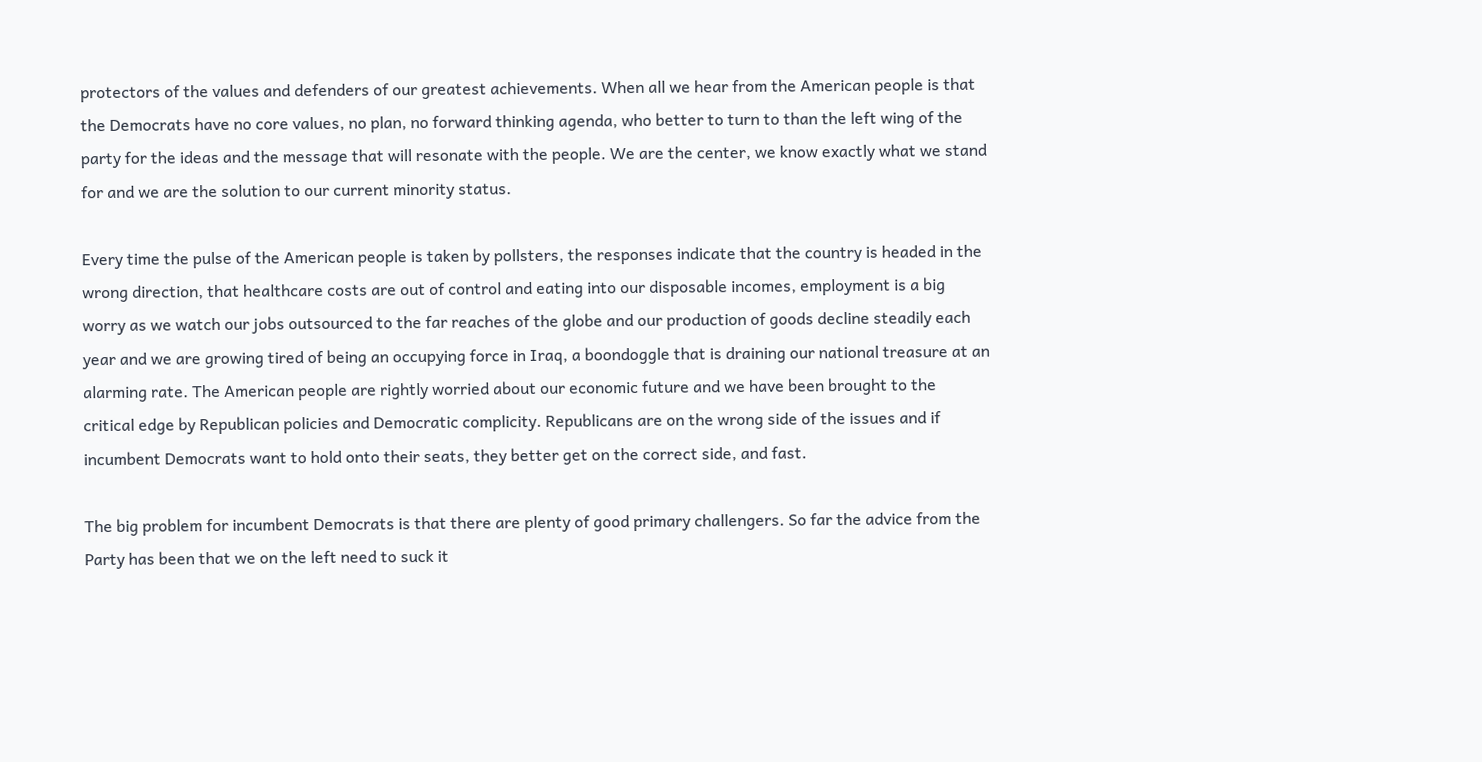protectors of the values and defenders of our greatest achievements. When all we hear from the American people is that the Democrats have no core values, no plan, no forward thinking agenda, who better to turn to than the left wing of the party for the ideas and the message that will resonate with the people. We are the center, we know exactly what we stand for and we are the solution to our current minority status.

Every time the pulse of the American people is taken by pollsters, the responses indicate that the country is headed in the wrong direction, that healthcare costs are out of control and eating into our disposable incomes, employment is a big worry as we watch our jobs outsourced to the far reaches of the globe and our production of goods decline steadily each year and we are growing tired of being an occupying force in Iraq, a boondoggle that is draining our national treasure at an alarming rate. The American people are rightly worried about our economic future and we have been brought to the critical edge by Republican policies and Democratic complicity. Republicans are on the wrong side of the issues and if incumbent Democrats want to hold onto their seats, they better get on the correct side, and fast.

The big problem for incumbent Democrats is that there are plenty of good primary challengers. So far the advice from the Party has been that we on the left need to suck it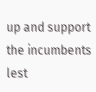up and support the incumbents lest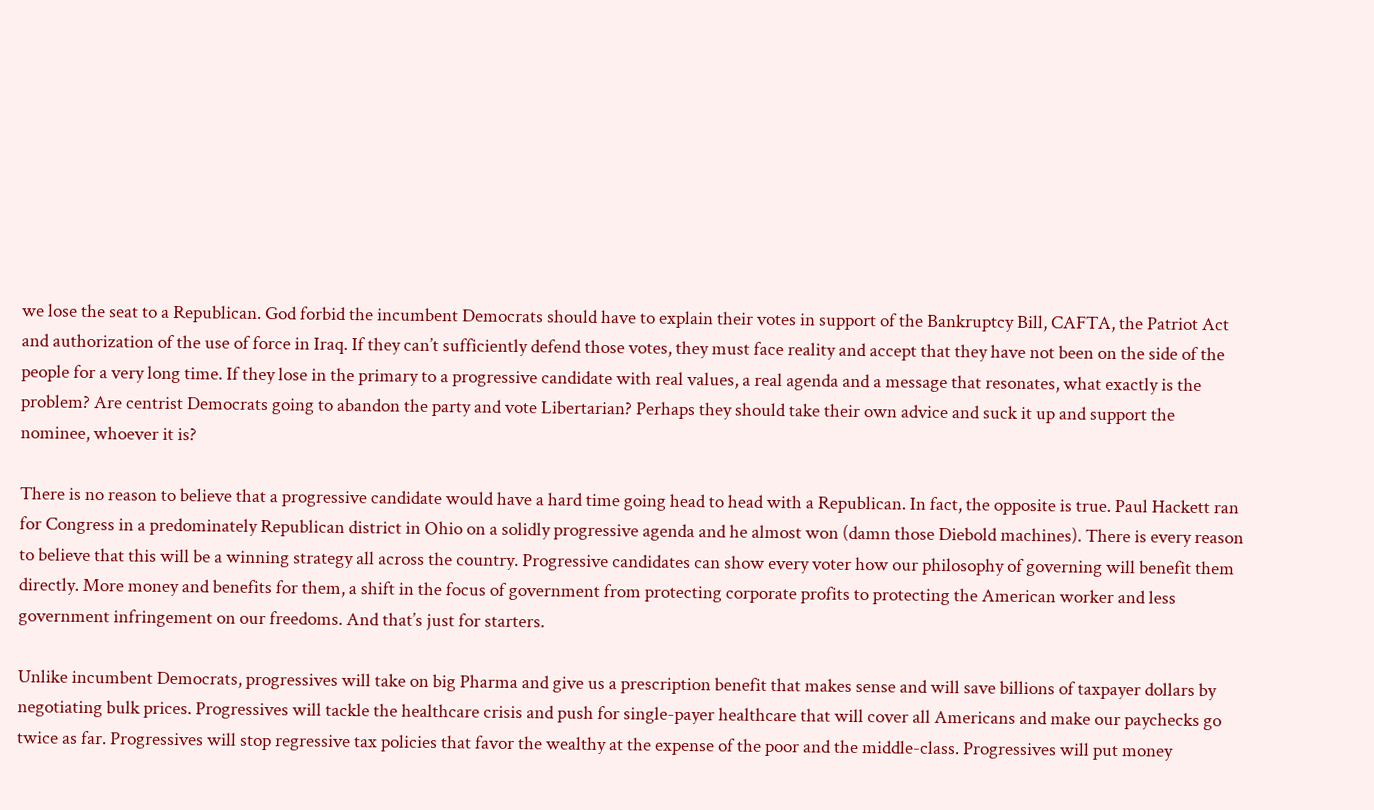we lose the seat to a Republican. God forbid the incumbent Democrats should have to explain their votes in support of the Bankruptcy Bill, CAFTA, the Patriot Act and authorization of the use of force in Iraq. If they can’t sufficiently defend those votes, they must face reality and accept that they have not been on the side of the people for a very long time. If they lose in the primary to a progressive candidate with real values, a real agenda and a message that resonates, what exactly is the problem? Are centrist Democrats going to abandon the party and vote Libertarian? Perhaps they should take their own advice and suck it up and support the nominee, whoever it is?

There is no reason to believe that a progressive candidate would have a hard time going head to head with a Republican. In fact, the opposite is true. Paul Hackett ran for Congress in a predominately Republican district in Ohio on a solidly progressive agenda and he almost won (damn those Diebold machines). There is every reason to believe that this will be a winning strategy all across the country. Progressive candidates can show every voter how our philosophy of governing will benefit them directly. More money and benefits for them, a shift in the focus of government from protecting corporate profits to protecting the American worker and less government infringement on our freedoms. And that’s just for starters.

Unlike incumbent Democrats, progressives will take on big Pharma and give us a prescription benefit that makes sense and will save billions of taxpayer dollars by negotiating bulk prices. Progressives will tackle the healthcare crisis and push for single-payer healthcare that will cover all Americans and make our paychecks go twice as far. Progressives will stop regressive tax policies that favor the wealthy at the expense of the poor and the middle-class. Progressives will put money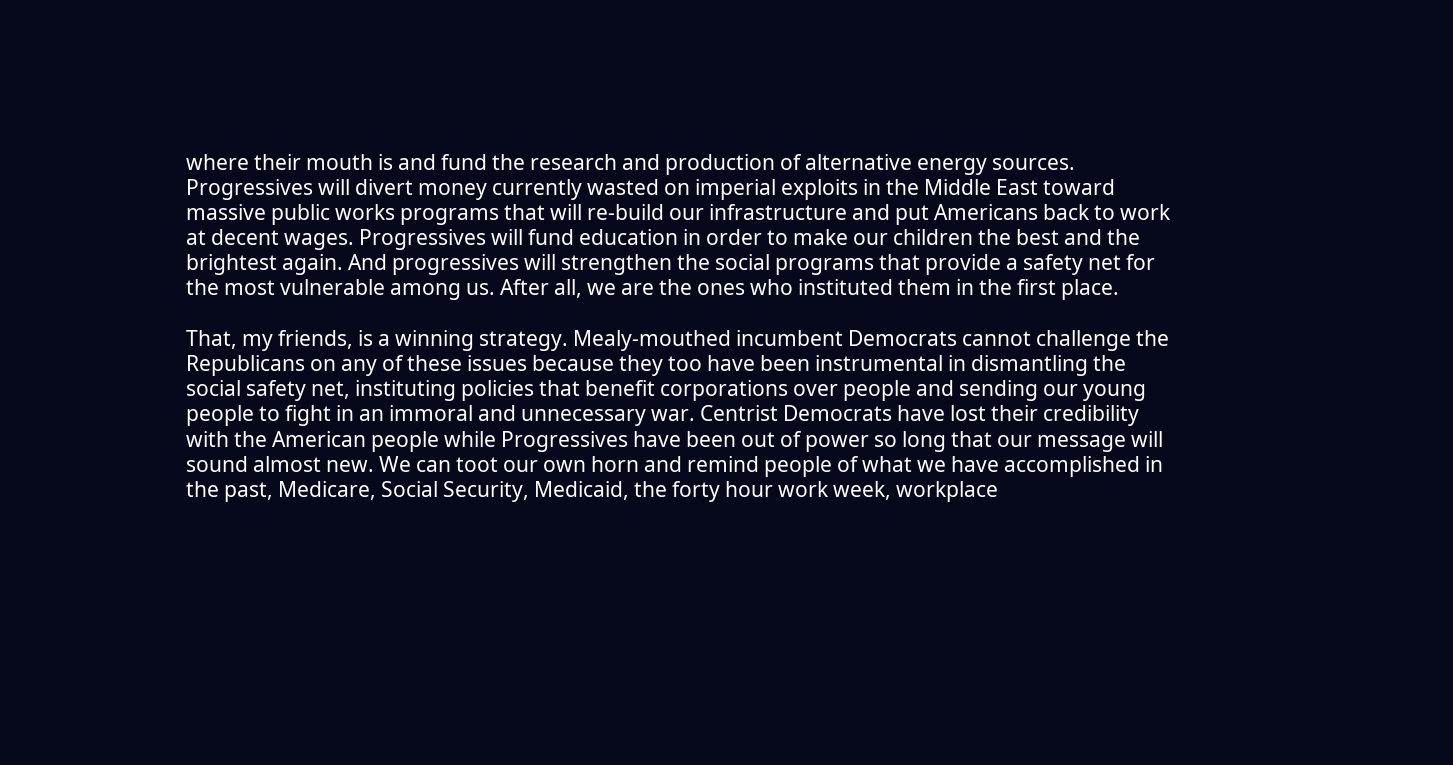where their mouth is and fund the research and production of alternative energy sources. Progressives will divert money currently wasted on imperial exploits in the Middle East toward massive public works programs that will re-build our infrastructure and put Americans back to work at decent wages. Progressives will fund education in order to make our children the best and the brightest again. And progressives will strengthen the social programs that provide a safety net for the most vulnerable among us. After all, we are the ones who instituted them in the first place.

That, my friends, is a winning strategy. Mealy-mouthed incumbent Democrats cannot challenge the Republicans on any of these issues because they too have been instrumental in dismantling the social safety net, instituting policies that benefit corporations over people and sending our young people to fight in an immoral and unnecessary war. Centrist Democrats have lost their credibility with the American people while Progressives have been out of power so long that our message will sound almost new. We can toot our own horn and remind people of what we have accomplished in the past, Medicare, Social Security, Medicaid, the forty hour work week, workplace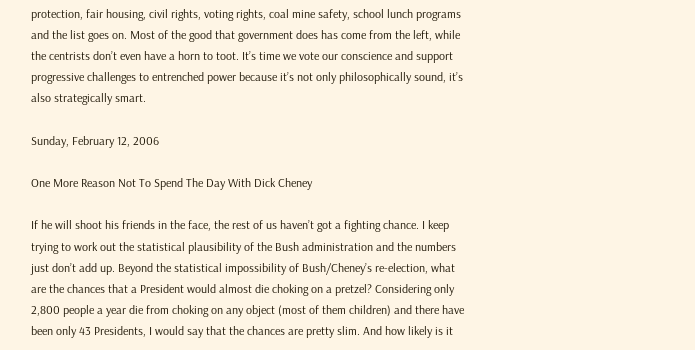protection, fair housing, civil rights, voting rights, coal mine safety, school lunch programs and the list goes on. Most of the good that government does has come from the left, while the centrists don’t even have a horn to toot. It’s time we vote our conscience and support progressive challenges to entrenched power because it’s not only philosophically sound, it’s also strategically smart.

Sunday, February 12, 2006

One More Reason Not To Spend The Day With Dick Cheney

If he will shoot his friends in the face, the rest of us haven’t got a fighting chance. I keep trying to work out the statistical plausibility of the Bush administration and the numbers just don’t add up. Beyond the statistical impossibility of Bush/Cheney’s re-election, what are the chances that a President would almost die choking on a pretzel? Considering only 2,800 people a year die from choking on any object (most of them children) and there have been only 43 Presidents, I would say that the chances are pretty slim. And how likely is it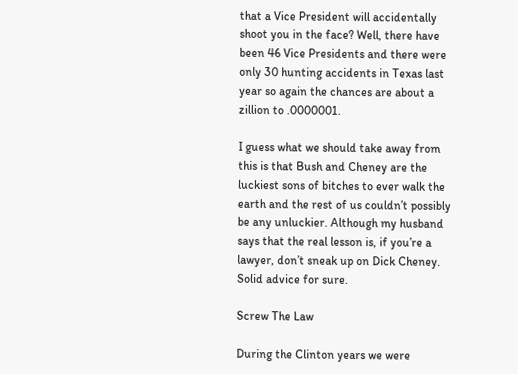that a Vice President will accidentally shoot you in the face? Well, there have been 46 Vice Presidents and there were only 30 hunting accidents in Texas last year so again the chances are about a zillion to .0000001.

I guess what we should take away from this is that Bush and Cheney are the luckiest sons of bitches to ever walk the earth and the rest of us couldn’t possibly be any unluckier. Although my husband says that the real lesson is, if you’re a lawyer, don’t sneak up on Dick Cheney. Solid advice for sure.

Screw The Law

During the Clinton years we were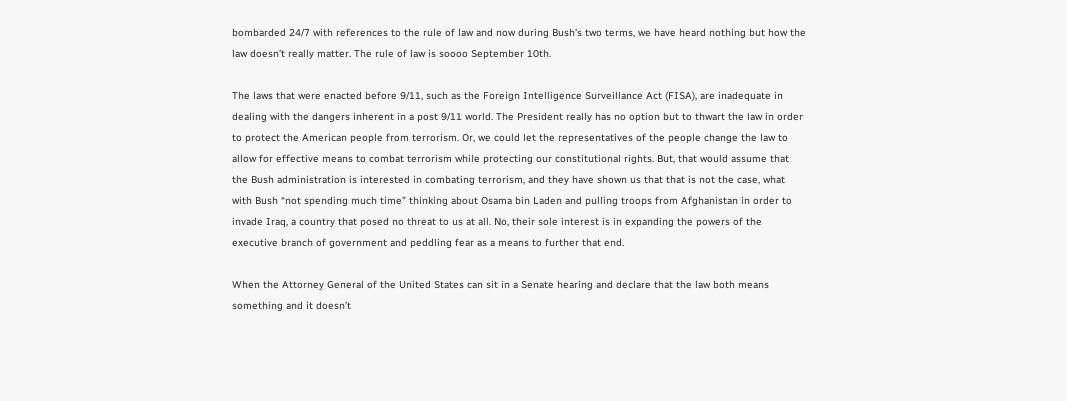bombarded 24/7 with references to the rule of law and now during Bush’s two terms, we have heard nothing but how the law doesn’t really matter. The rule of law is soooo September 10th.

The laws that were enacted before 9/11, such as the Foreign Intelligence Surveillance Act (FISA), are inadequate in dealing with the dangers inherent in a post 9/11 world. The President really has no option but to thwart the law in order to protect the American people from terrorism. Or, we could let the representatives of the people change the law to allow for effective means to combat terrorism while protecting our constitutional rights. But, that would assume that the Bush administration is interested in combating terrorism, and they have shown us that that is not the case, what with Bush “not spending much time” thinking about Osama bin Laden and pulling troops from Afghanistan in order to invade Iraq, a country that posed no threat to us at all. No, their sole interest is in expanding the powers of the executive branch of government and peddling fear as a means to further that end.

When the Attorney General of the United States can sit in a Senate hearing and declare that the law both means something and it doesn’t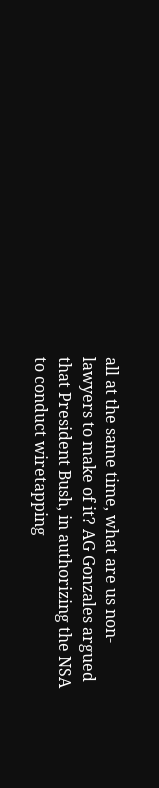all at the same time, what are us non-lawyers to make of it? AG Gonzales argued that President Bush, in authorizing the NSA to conduct wiretapping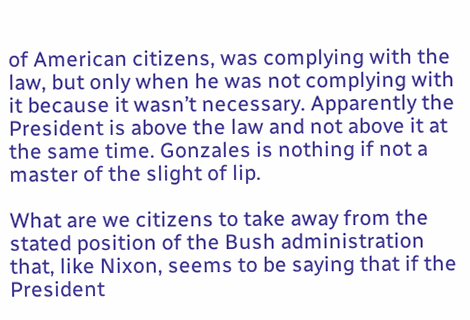of American citizens, was complying with the law, but only when he was not complying with it because it wasn’t necessary. Apparently the President is above the law and not above it at the same time. Gonzales is nothing if not a master of the slight of lip.

What are we citizens to take away from the stated position of the Bush administration that, like Nixon, seems to be saying that if the President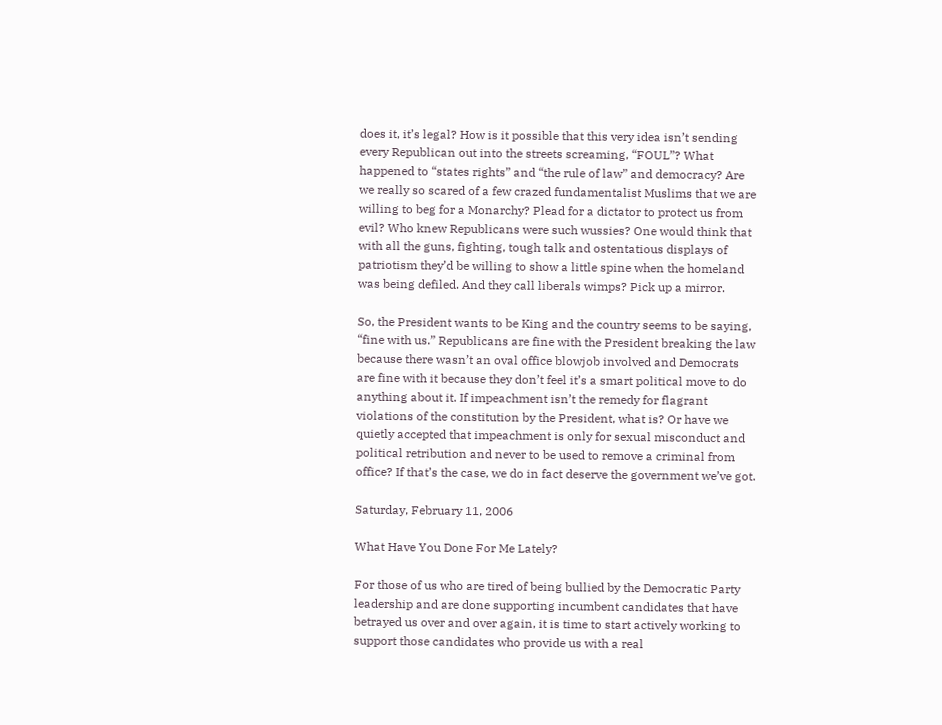does it, it’s legal? How is it possible that this very idea isn’t sending every Republican out into the streets screaming, “FOUL”? What happened to “states rights” and “the rule of law” and democracy? Are we really so scared of a few crazed fundamentalist Muslims that we are willing to beg for a Monarchy? Plead for a dictator to protect us from evil? Who knew Republicans were such wussies? One would think that with all the guns, fighting, tough talk and ostentatious displays of patriotism they’d be willing to show a little spine when the homeland was being defiled. And they call liberals wimps? Pick up a mirror.

So, the President wants to be King and the country seems to be saying, “fine with us.” Republicans are fine with the President breaking the law because there wasn’t an oval office blowjob involved and Democrats are fine with it because they don’t feel it’s a smart political move to do anything about it. If impeachment isn’t the remedy for flagrant violations of the constitution by the President, what is? Or have we quietly accepted that impeachment is only for sexual misconduct and political retribution and never to be used to remove a criminal from office? If that’s the case, we do in fact deserve the government we’ve got.

Saturday, February 11, 2006

What Have You Done For Me Lately?

For those of us who are tired of being bullied by the Democratic Party leadership and are done supporting incumbent candidates that have betrayed us over and over again, it is time to start actively working to support those candidates who provide us with a real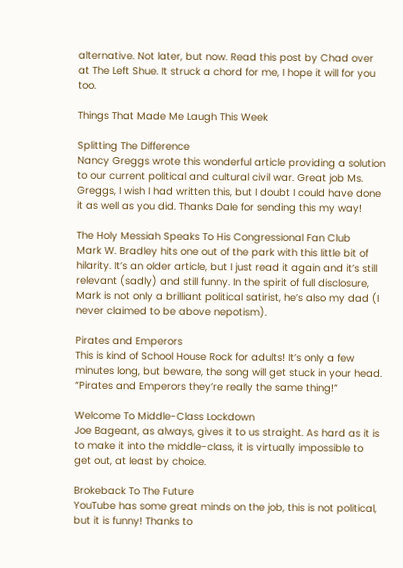alternative. Not later, but now. Read this post by Chad over at The Left Shue. It struck a chord for me, I hope it will for you too.

Things That Made Me Laugh This Week

Splitting The Difference
Nancy Greggs wrote this wonderful article providing a solution to our current political and cultural civil war. Great job Ms. Greggs, I wish I had written this, but I doubt I could have done it as well as you did. Thanks Dale for sending this my way!

The Holy Messiah Speaks To His Congressional Fan Club
Mark W. Bradley hits one out of the park with this little bit of hilarity. It’s an older article, but I just read it again and it’s still relevant (sadly) and still funny. In the spirit of full disclosure, Mark is not only a brilliant political satirist, he’s also my dad (I never claimed to be above nepotism).

Pirates and Emperors
This is kind of School House Rock for adults! It’s only a few minutes long, but beware, the song will get stuck in your head. “Pirates and Emperors they’re really the same thing!”

Welcome To Middle-Class Lockdown
Joe Bageant, as always, gives it to us straight. As hard as it is to make it into the middle-class, it is virtually impossible to get out, at least by choice.

Brokeback To The Future
YouTube has some great minds on the job, this is not political, but it is funny! Thanks to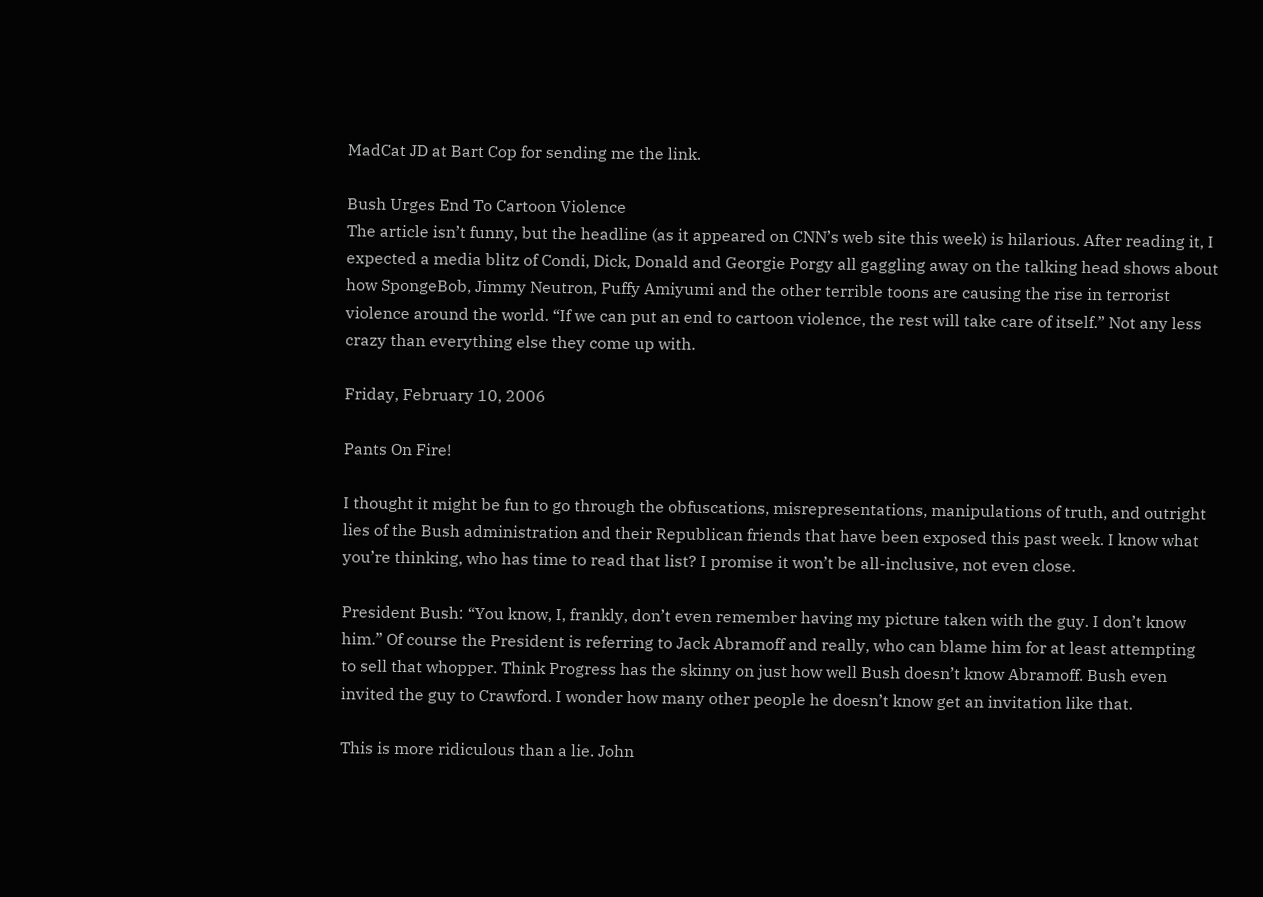MadCat JD at Bart Cop for sending me the link.

Bush Urges End To Cartoon Violence
The article isn’t funny, but the headline (as it appeared on CNN’s web site this week) is hilarious. After reading it, I expected a media blitz of Condi, Dick, Donald and Georgie Porgy all gaggling away on the talking head shows about how SpongeBob, Jimmy Neutron, Puffy Amiyumi and the other terrible toons are causing the rise in terrorist violence around the world. “If we can put an end to cartoon violence, the rest will take care of itself.” Not any less crazy than everything else they come up with.

Friday, February 10, 2006

Pants On Fire!

I thought it might be fun to go through the obfuscations, misrepresentations, manipulations of truth, and outright lies of the Bush administration and their Republican friends that have been exposed this past week. I know what you’re thinking, who has time to read that list? I promise it won’t be all-inclusive, not even close.

President Bush: “You know, I, frankly, don’t even remember having my picture taken with the guy. I don’t know him.” Of course the President is referring to Jack Abramoff and really, who can blame him for at least attempting to sell that whopper. Think Progress has the skinny on just how well Bush doesn’t know Abramoff. Bush even invited the guy to Crawford. I wonder how many other people he doesn’t know get an invitation like that.

This is more ridiculous than a lie. John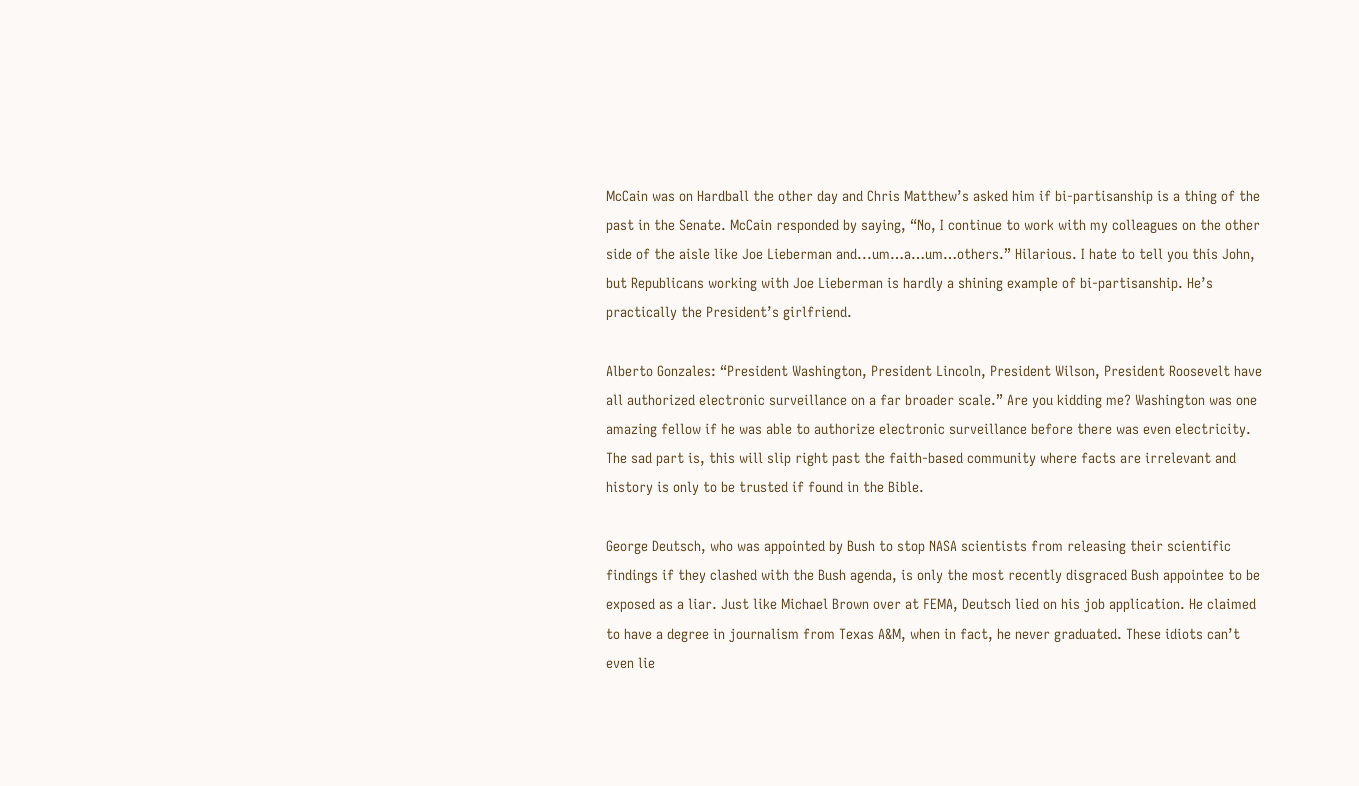McCain was on Hardball the other day and Chris Matthew’s asked him if bi-partisanship is a thing of the past in the Senate. McCain responded by saying, “No, I continue to work with my colleagues on the other side of the aisle like Joe Lieberman and...um…a…um…others.” Hilarious. I hate to tell you this John, but Republicans working with Joe Lieberman is hardly a shining example of bi-partisanship. He’s practically the President’s girlfriend.

Alberto Gonzales: “President Washington, President Lincoln, President Wilson, President Roosevelt have all authorized electronic surveillance on a far broader scale.” Are you kidding me? Washington was one amazing fellow if he was able to authorize electronic surveillance before there was even electricity. The sad part is, this will slip right past the faith-based community where facts are irrelevant and history is only to be trusted if found in the Bible.

George Deutsch, who was appointed by Bush to stop NASA scientists from releasing their scientific findings if they clashed with the Bush agenda, is only the most recently disgraced Bush appointee to be exposed as a liar. Just like Michael Brown over at FEMA, Deutsch lied on his job application. He claimed to have a degree in journalism from Texas A&M, when in fact, he never graduated. These idiots can’t even lie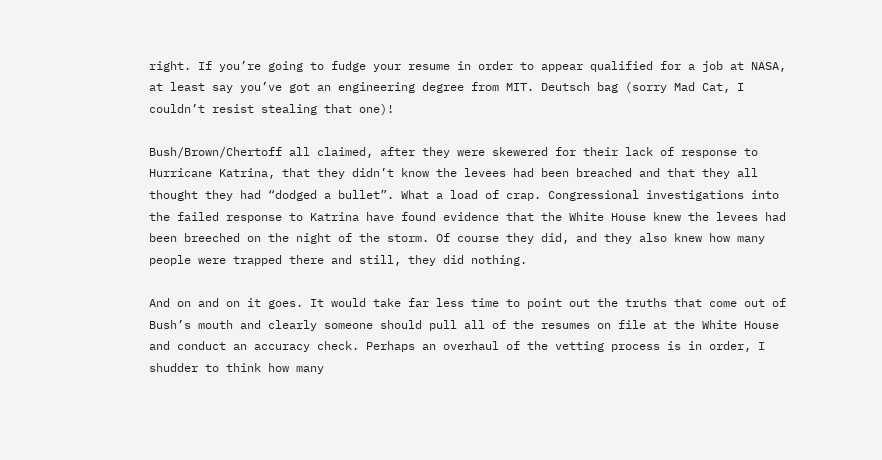right. If you’re going to fudge your resume in order to appear qualified for a job at NASA, at least say you’ve got an engineering degree from MIT. Deutsch bag (sorry Mad Cat, I couldn’t resist stealing that one)!

Bush/Brown/Chertoff all claimed, after they were skewered for their lack of response to Hurricane Katrina, that they didn’t know the levees had been breached and that they all thought they had “dodged a bullet”. What a load of crap. Congressional investigations into the failed response to Katrina have found evidence that the White House knew the levees had been breeched on the night of the storm. Of course they did, and they also knew how many people were trapped there and still, they did nothing.

And on and on it goes. It would take far less time to point out the truths that come out of Bush’s mouth and clearly someone should pull all of the resumes on file at the White House and conduct an accuracy check. Perhaps an overhaul of the vetting process is in order, I shudder to think how many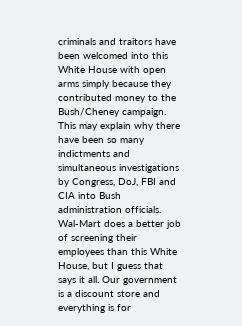criminals and traitors have been welcomed into this White House with open arms simply because they contributed money to the Bush/Cheney campaign. This may explain why there have been so many indictments and simultaneous investigations by Congress, DoJ, FBI and CIA into Bush administration officials. Wal-Mart does a better job of screening their employees than this White House, but I guess that says it all. Our government is a discount store and everything is for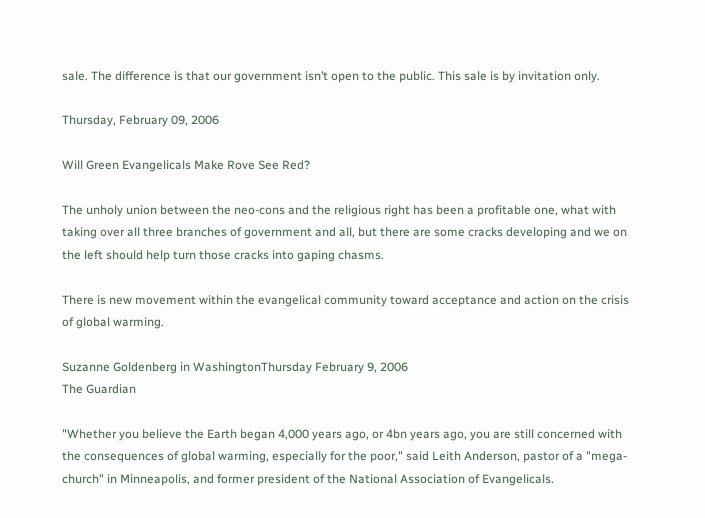sale. The difference is that our government isn’t open to the public. This sale is by invitation only.

Thursday, February 09, 2006

Will Green Evangelicals Make Rove See Red?

The unholy union between the neo-cons and the religious right has been a profitable one, what with taking over all three branches of government and all, but there are some cracks developing and we on the left should help turn those cracks into gaping chasms.

There is new movement within the evangelical community toward acceptance and action on the crisis of global warming.

Suzanne Goldenberg in WashingtonThursday February 9, 2006
The Guardian

"Whether you believe the Earth began 4,000 years ago, or 4bn years ago, you are still concerned with the consequences of global warming, especially for the poor," said Leith Anderson, pastor of a "mega-church" in Minneapolis, and former president of the National Association of Evangelicals.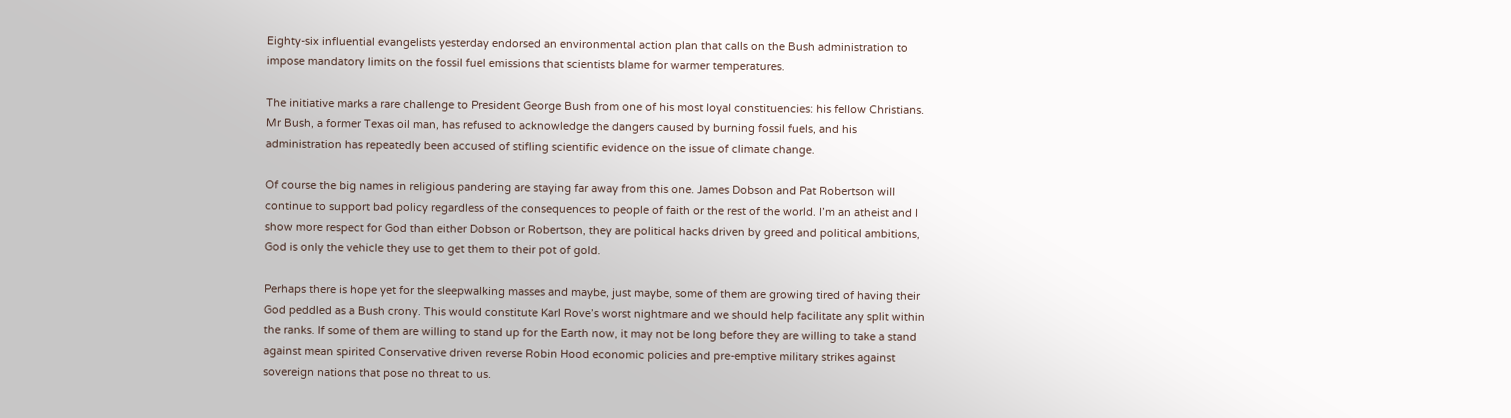Eighty-six influential evangelists yesterday endorsed an environmental action plan that calls on the Bush administration to impose mandatory limits on the fossil fuel emissions that scientists blame for warmer temperatures.

The initiative marks a rare challenge to President George Bush from one of his most loyal constituencies: his fellow Christians. Mr Bush, a former Texas oil man, has refused to acknowledge the dangers caused by burning fossil fuels, and his administration has repeatedly been accused of stifling scientific evidence on the issue of climate change.

Of course the big names in religious pandering are staying far away from this one. James Dobson and Pat Robertson will continue to support bad policy regardless of the consequences to people of faith or the rest of the world. I’m an atheist and I show more respect for God than either Dobson or Robertson, they are political hacks driven by greed and political ambitions, God is only the vehicle they use to get them to their pot of gold.

Perhaps there is hope yet for the sleepwalking masses and maybe, just maybe, some of them are growing tired of having their God peddled as a Bush crony. This would constitute Karl Rove’s worst nightmare and we should help facilitate any split within the ranks. If some of them are willing to stand up for the Earth now, it may not be long before they are willing to take a stand against mean spirited Conservative driven reverse Robin Hood economic policies and pre-emptive military strikes against sovereign nations that pose no threat to us.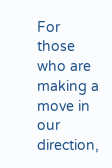For those who are making a move in our direction,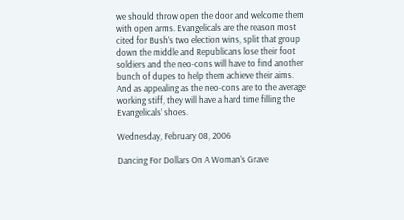we should throw open the door and welcome them with open arms. Evangelicals are the reason most cited for Bush’s two election wins, split that group down the middle and Republicans lose their foot soldiers and the neo-cons will have to find another bunch of dupes to help them achieve their aims. And as appealing as the neo-cons are to the average working stiff, they will have a hard time filling the Evangelicals’ shoes.

Wednesday, February 08, 2006

Dancing For Dollars On A Woman’s Grave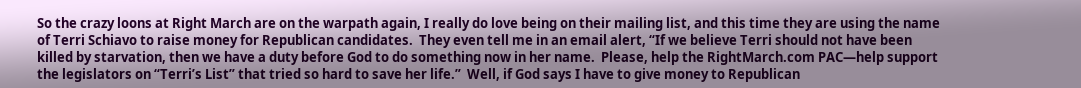So the crazy loons at Right March are on the warpath again, I really do love being on their mailing list, and this time they are using the name of Terri Schiavo to raise money for Republican candidates.  They even tell me in an email alert, “If we believe Terri should not have been killed by starvation, then we have a duty before God to do something now in her name.  Please, help the RightMarch.com PAC—help support the legislators on “Terri’s List” that tried so hard to save her life.”  Well, if God says I have to give money to Republican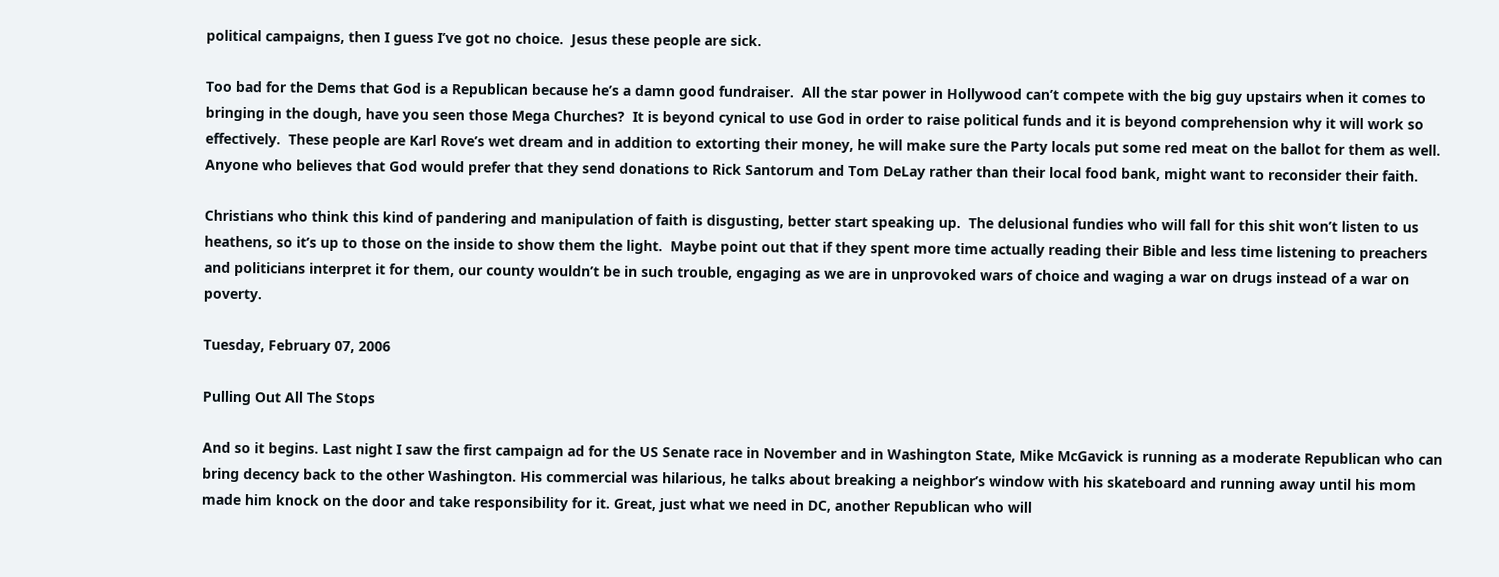political campaigns, then I guess I’ve got no choice.  Jesus these people are sick.

Too bad for the Dems that God is a Republican because he’s a damn good fundraiser.  All the star power in Hollywood can’t compete with the big guy upstairs when it comes to bringing in the dough, have you seen those Mega Churches?  It is beyond cynical to use God in order to raise political funds and it is beyond comprehension why it will work so effectively.  These people are Karl Rove’s wet dream and in addition to extorting their money, he will make sure the Party locals put some red meat on the ballot for them as well.  Anyone who believes that God would prefer that they send donations to Rick Santorum and Tom DeLay rather than their local food bank, might want to reconsider their faith.

Christians who think this kind of pandering and manipulation of faith is disgusting, better start speaking up.  The delusional fundies who will fall for this shit won’t listen to us heathens, so it’s up to those on the inside to show them the light.  Maybe point out that if they spent more time actually reading their Bible and less time listening to preachers and politicians interpret it for them, our county wouldn’t be in such trouble, engaging as we are in unprovoked wars of choice and waging a war on drugs instead of a war on poverty.

Tuesday, February 07, 2006

Pulling Out All The Stops

And so it begins. Last night I saw the first campaign ad for the US Senate race in November and in Washington State, Mike McGavick is running as a moderate Republican who can bring decency back to the other Washington. His commercial was hilarious, he talks about breaking a neighbor’s window with his skateboard and running away until his mom made him knock on the door and take responsibility for it. Great, just what we need in DC, another Republican who will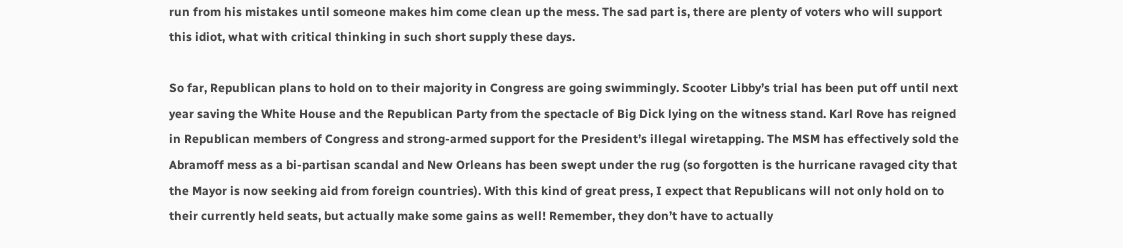run from his mistakes until someone makes him come clean up the mess. The sad part is, there are plenty of voters who will support this idiot, what with critical thinking in such short supply these days.

So far, Republican plans to hold on to their majority in Congress are going swimmingly. Scooter Libby’s trial has been put off until next year saving the White House and the Republican Party from the spectacle of Big Dick lying on the witness stand. Karl Rove has reigned in Republican members of Congress and strong-armed support for the President’s illegal wiretapping. The MSM has effectively sold the Abramoff mess as a bi-partisan scandal and New Orleans has been swept under the rug (so forgotten is the hurricane ravaged city that the Mayor is now seeking aid from foreign countries). With this kind of great press, I expect that Republicans will not only hold on to their currently held seats, but actually make some gains as well! Remember, they don’t have to actually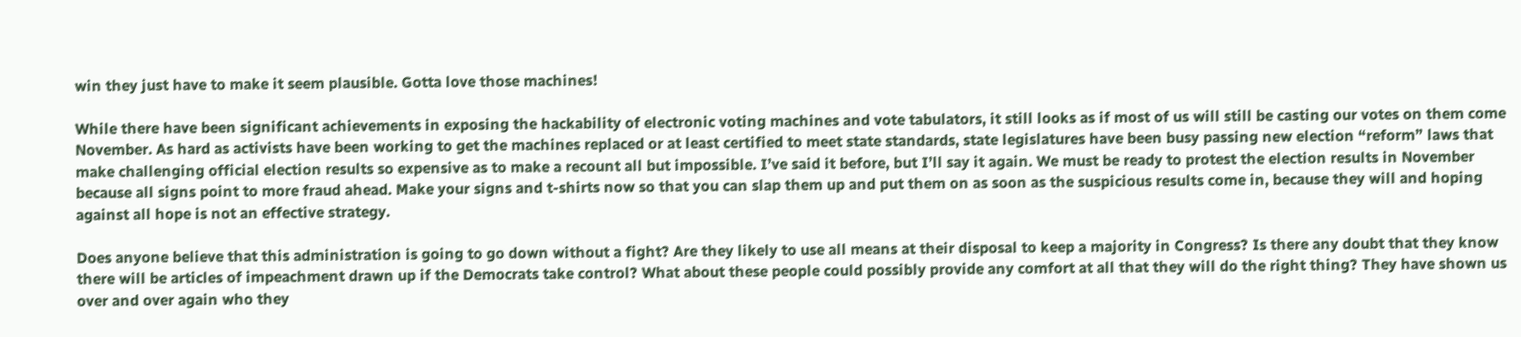win they just have to make it seem plausible. Gotta love those machines!

While there have been significant achievements in exposing the hackability of electronic voting machines and vote tabulators, it still looks as if most of us will still be casting our votes on them come November. As hard as activists have been working to get the machines replaced or at least certified to meet state standards, state legislatures have been busy passing new election “reform” laws that make challenging official election results so expensive as to make a recount all but impossible. I’ve said it before, but I’ll say it again. We must be ready to protest the election results in November because all signs point to more fraud ahead. Make your signs and t-shirts now so that you can slap them up and put them on as soon as the suspicious results come in, because they will and hoping against all hope is not an effective strategy.

Does anyone believe that this administration is going to go down without a fight? Are they likely to use all means at their disposal to keep a majority in Congress? Is there any doubt that they know there will be articles of impeachment drawn up if the Democrats take control? What about these people could possibly provide any comfort at all that they will do the right thing? They have shown us over and over again who they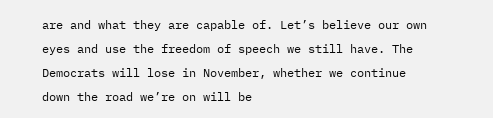are and what they are capable of. Let’s believe our own eyes and use the freedom of speech we still have. The Democrats will lose in November, whether we continue down the road we’re on will be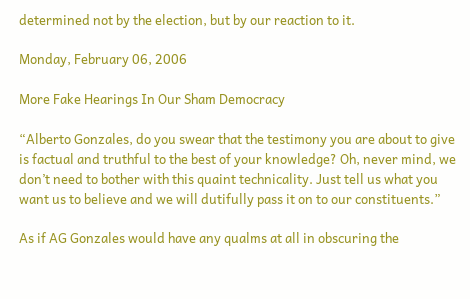determined not by the election, but by our reaction to it.

Monday, February 06, 2006

More Fake Hearings In Our Sham Democracy

“Alberto Gonzales, do you swear that the testimony you are about to give is factual and truthful to the best of your knowledge? Oh, never mind, we don’t need to bother with this quaint technicality. Just tell us what you want us to believe and we will dutifully pass it on to our constituents.”

As if AG Gonzales would have any qualms at all in obscuring the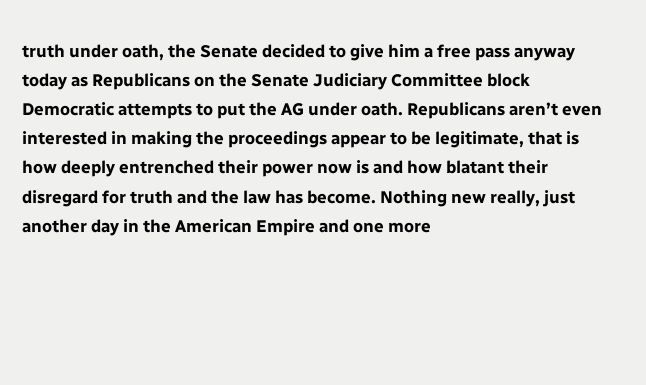truth under oath, the Senate decided to give him a free pass anyway today as Republicans on the Senate Judiciary Committee block Democratic attempts to put the AG under oath. Republicans aren’t even interested in making the proceedings appear to be legitimate, that is how deeply entrenched their power now is and how blatant their disregard for truth and the law has become. Nothing new really, just another day in the American Empire and one more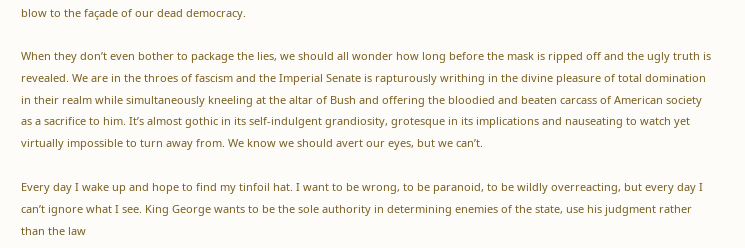blow to the façade of our dead democracy.

When they don’t even bother to package the lies, we should all wonder how long before the mask is ripped off and the ugly truth is revealed. We are in the throes of fascism and the Imperial Senate is rapturously writhing in the divine pleasure of total domination in their realm while simultaneously kneeling at the altar of Bush and offering the bloodied and beaten carcass of American society as a sacrifice to him. It’s almost gothic in its self-indulgent grandiosity, grotesque in its implications and nauseating to watch yet virtually impossible to turn away from. We know we should avert our eyes, but we can’t.

Every day I wake up and hope to find my tinfoil hat. I want to be wrong, to be paranoid, to be wildly overreacting, but every day I can’t ignore what I see. King George wants to be the sole authority in determining enemies of the state, use his judgment rather than the law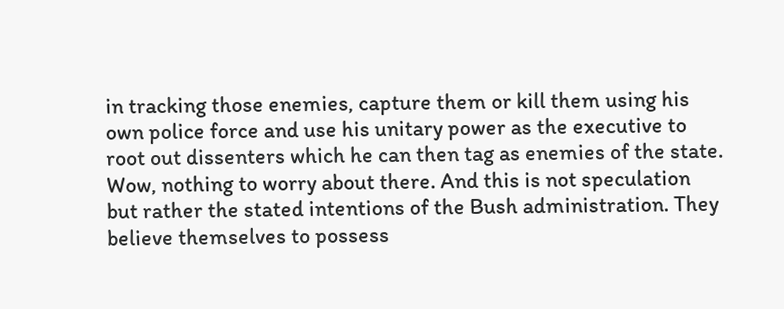in tracking those enemies, capture them or kill them using his own police force and use his unitary power as the executive to root out dissenters which he can then tag as enemies of the state. Wow, nothing to worry about there. And this is not speculation but rather the stated intentions of the Bush administration. They believe themselves to possess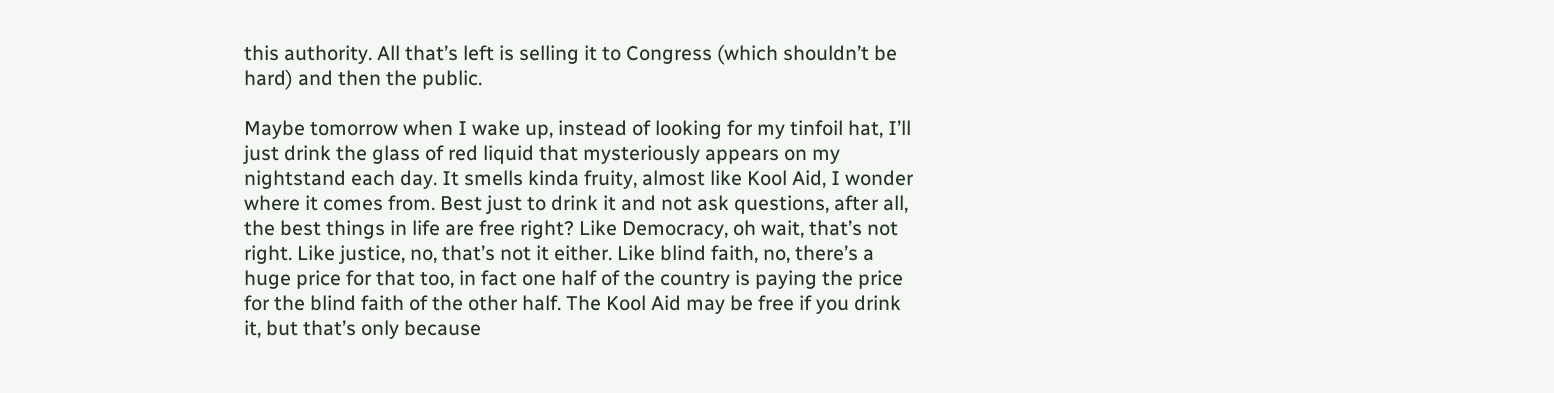this authority. All that’s left is selling it to Congress (which shouldn’t be hard) and then the public.

Maybe tomorrow when I wake up, instead of looking for my tinfoil hat, I’ll just drink the glass of red liquid that mysteriously appears on my nightstand each day. It smells kinda fruity, almost like Kool Aid, I wonder where it comes from. Best just to drink it and not ask questions, after all, the best things in life are free right? Like Democracy, oh wait, that’s not right. Like justice, no, that’s not it either. Like blind faith, no, there’s a huge price for that too, in fact one half of the country is paying the price for the blind faith of the other half. The Kool Aid may be free if you drink it, but that’s only because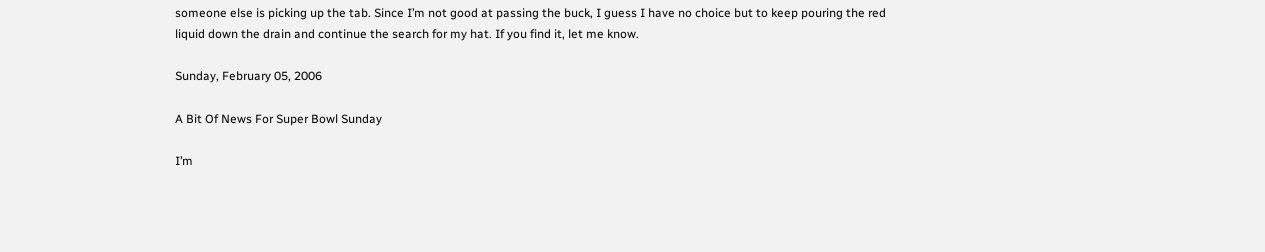someone else is picking up the tab. Since I’m not good at passing the buck, I guess I have no choice but to keep pouring the red liquid down the drain and continue the search for my hat. If you find it, let me know.

Sunday, February 05, 2006

A Bit Of News For Super Bowl Sunday

I’m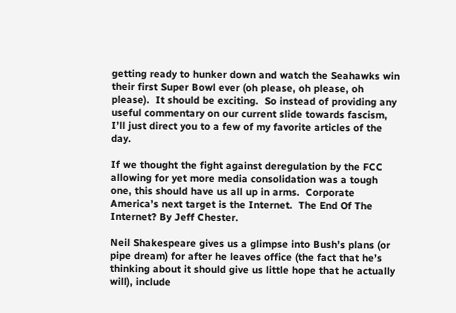getting ready to hunker down and watch the Seahawks win their first Super Bowl ever (oh please, oh please, oh please).  It should be exciting.  So instead of providing any useful commentary on our current slide towards fascism, I’ll just direct you to a few of my favorite articles of the day.

If we thought the fight against deregulation by the FCC allowing for yet more media consolidation was a tough one, this should have us all up in arms.  Corporate America’s next target is the Internet.  The End Of The Internet? By Jeff Chester.

Neil Shakespeare gives us a glimpse into Bush’s plans (or pipe dream) for after he leaves office (the fact that he’s thinking about it should give us little hope that he actually will), include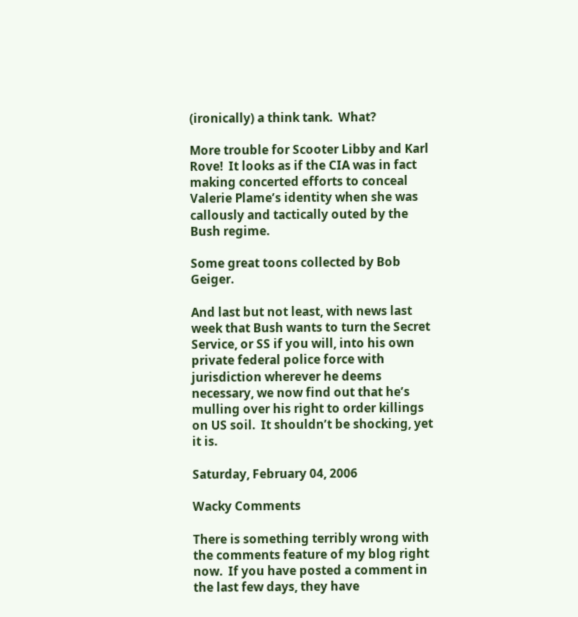(ironically) a think tank.  What?

More trouble for Scooter Libby and Karl Rove!  It looks as if the CIA was in fact making concerted efforts to conceal Valerie Plame’s identity when she was callously and tactically outed by the Bush regime.

Some great toons collected by Bob Geiger.

And last but not least, with news last week that Bush wants to turn the Secret Service, or SS if you will, into his own private federal police force with jurisdiction wherever he deems necessary, we now find out that he’s mulling over his right to order killings on US soil.  It shouldn’t be shocking, yet it is.

Saturday, February 04, 2006

Wacky Comments

There is something terribly wrong with the comments feature of my blog right now.  If you have posted a comment in the last few days, they have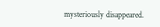mysteriously disappeared.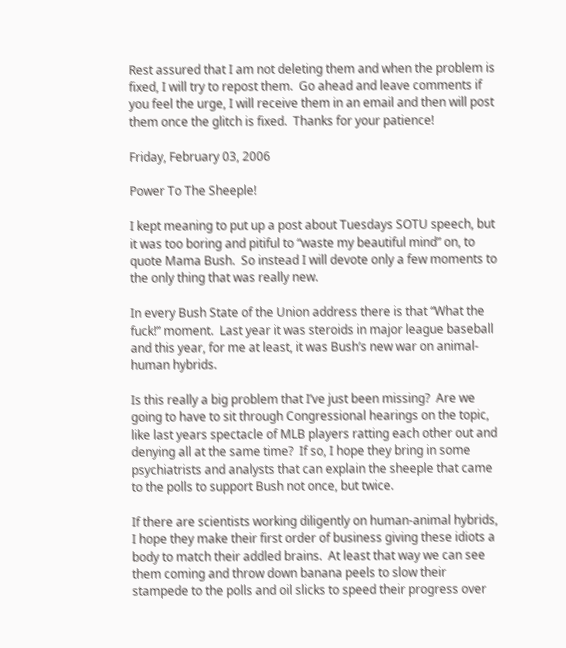Rest assured that I am not deleting them and when the problem is fixed, I will try to repost them.  Go ahead and leave comments if you feel the urge, I will receive them in an email and then will post them once the glitch is fixed.  Thanks for your patience!

Friday, February 03, 2006

Power To The Sheeple!

I kept meaning to put up a post about Tuesdays SOTU speech, but it was too boring and pitiful to “waste my beautiful mind” on, to quote Mama Bush.  So instead I will devote only a few moments to the only thing that was really new.

In every Bush State of the Union address there is that “What the fuck!” moment.  Last year it was steroids in major league baseball and this year, for me at least, it was Bush’s new war on animal-human hybrids.

Is this really a big problem that I’ve just been missing?  Are we going to have to sit through Congressional hearings on the topic, like last years spectacle of MLB players ratting each other out and denying all at the same time?  If so, I hope they bring in some psychiatrists and analysts that can explain the sheeple that came to the polls to support Bush not once, but twice.

If there are scientists working diligently on human-animal hybrids, I hope they make their first order of business giving these idiots a body to match their addled brains.  At least that way we can see them coming and throw down banana peels to slow their stampede to the polls and oil slicks to speed their progress over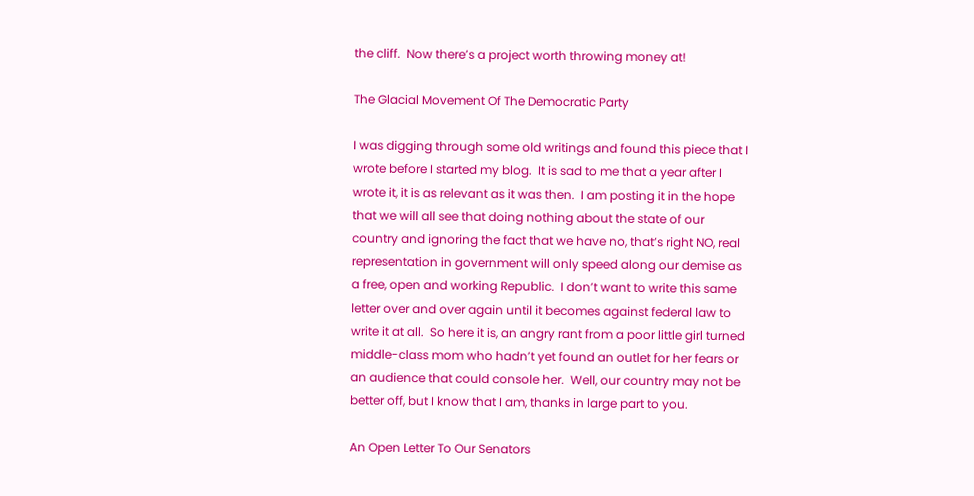the cliff.  Now there’s a project worth throwing money at!

The Glacial Movement Of The Democratic Party

I was digging through some old writings and found this piece that I wrote before I started my blog.  It is sad to me that a year after I wrote it, it is as relevant as it was then.  I am posting it in the hope that we will all see that doing nothing about the state of our country and ignoring the fact that we have no, that’s right NO, real representation in government will only speed along our demise as a free, open and working Republic.  I don’t want to write this same letter over and over again until it becomes against federal law to write it at all.  So here it is, an angry rant from a poor little girl turned middle-class mom who hadn’t yet found an outlet for her fears or an audience that could console her.  Well, our country may not be better off, but I know that I am, thanks in large part to you.

An Open Letter To Our Senators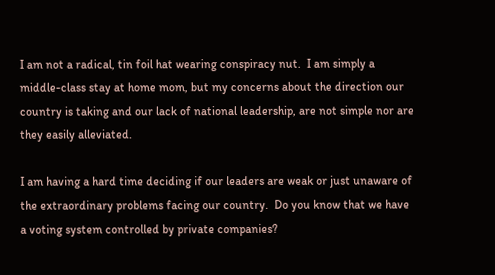I am not a radical, tin foil hat wearing conspiracy nut.  I am simply a middle-class stay at home mom, but my concerns about the direction our country is taking and our lack of national leadership, are not simple nor are they easily alleviated.

I am having a hard time deciding if our leaders are weak or just unaware of the extraordinary problems facing our country.  Do you know that we have a voting system controlled by private companies?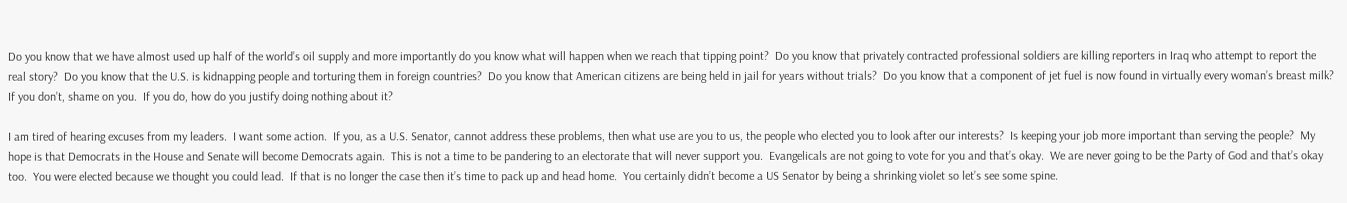Do you know that we have almost used up half of the world’s oil supply and more importantly do you know what will happen when we reach that tipping point?  Do you know that privately contracted professional soldiers are killing reporters in Iraq who attempt to report the real story?  Do you know that the U.S. is kidnapping people and torturing them in foreign countries?  Do you know that American citizens are being held in jail for years without trials?  Do you know that a component of jet fuel is now found in virtually every woman’s breast milk?  If you don’t, shame on you.  If you do, how do you justify doing nothing about it?

I am tired of hearing excuses from my leaders.  I want some action.  If you, as a U.S. Senator, cannot address these problems, then what use are you to us, the people who elected you to look after our interests?  Is keeping your job more important than serving the people?  My hope is that Democrats in the House and Senate will become Democrats again.  This is not a time to be pandering to an electorate that will never support you.  Evangelicals are not going to vote for you and that’s okay.  We are never going to be the Party of God and that’s okay too.  You were elected because we thought you could lead.  If that is no longer the case then it’s time to pack up and head home.  You certainly didn’t become a US Senator by being a shrinking violet so let’s see some spine.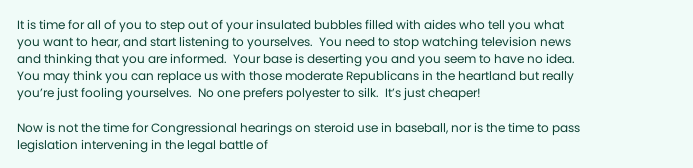It is time for all of you to step out of your insulated bubbles filled with aides who tell you what you want to hear, and start listening to yourselves.  You need to stop watching television news and thinking that you are informed.  Your base is deserting you and you seem to have no idea.  You may think you can replace us with those moderate Republicans in the heartland but really you’re just fooling yourselves.  No one prefers polyester to silk.  It’s just cheaper!

Now is not the time for Congressional hearings on steroid use in baseball, nor is the time to pass legislation intervening in the legal battle of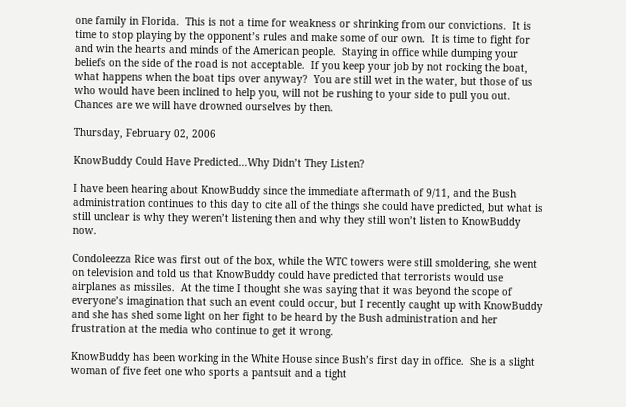one family in Florida.  This is not a time for weakness or shrinking from our convictions.  It is time to stop playing by the opponent’s rules and make some of our own.  It is time to fight for and win the hearts and minds of the American people.  Staying in office while dumping your beliefs on the side of the road is not acceptable.  If you keep your job by not rocking the boat, what happens when the boat tips over anyway?  You are still wet in the water, but those of us who would have been inclined to help you, will not be rushing to your side to pull you out.  Chances are we will have drowned ourselves by then.

Thursday, February 02, 2006

KnowBuddy Could Have Predicted…Why Didn’t They Listen?

I have been hearing about KnowBuddy since the immediate aftermath of 9/11, and the Bush administration continues to this day to cite all of the things she could have predicted, but what is still unclear is why they weren’t listening then and why they still won’t listen to KnowBuddy now.

Condoleezza Rice was first out of the box, while the WTC towers were still smoldering, she went on television and told us that KnowBuddy could have predicted that terrorists would use airplanes as missiles.  At the time I thought she was saying that it was beyond the scope of everyone’s imagination that such an event could occur, but I recently caught up with KnowBuddy and she has shed some light on her fight to be heard by the Bush administration and her frustration at the media who continue to get it wrong.

KnowBuddy has been working in the White House since Bush’s first day in office.  She is a slight woman of five feet one who sports a pantsuit and a tight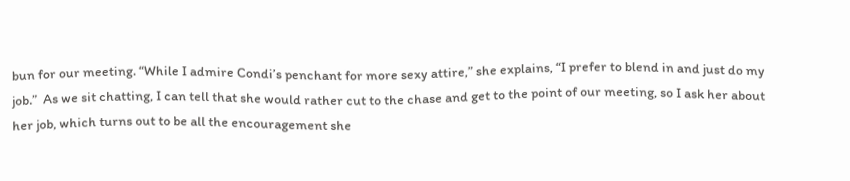bun for our meeting. “While I admire Condi’s penchant for more sexy attire,” she explains, “I prefer to blend in and just do my job.”  As we sit chatting, I can tell that she would rather cut to the chase and get to the point of our meeting, so I ask her about her job, which turns out to be all the encouragement she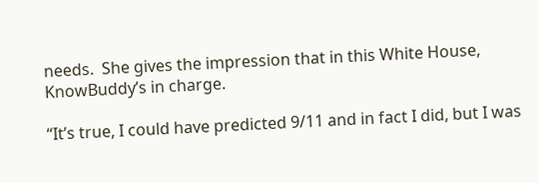needs.  She gives the impression that in this White House, KnowBuddy’s in charge.

“It’s true, I could have predicted 9/11 and in fact I did, but I was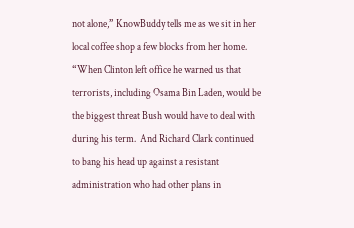not alone,” KnowBuddy tells me as we sit in her local coffee shop a few blocks from her home.  “When Clinton left office he warned us that terrorists, including Osama Bin Laden, would be the biggest threat Bush would have to deal with during his term.  And Richard Clark continued to bang his head up against a resistant administration who had other plans in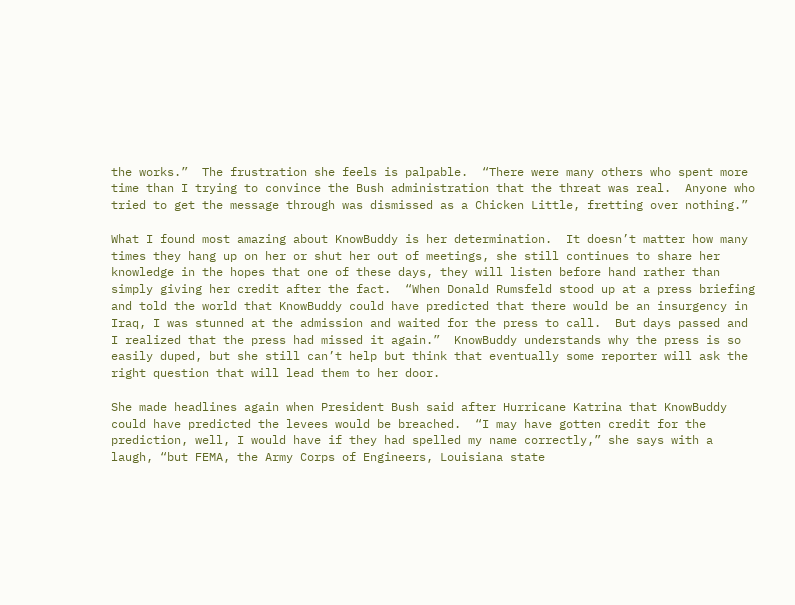the works.”  The frustration she feels is palpable.  “There were many others who spent more time than I trying to convince the Bush administration that the threat was real.  Anyone who tried to get the message through was dismissed as a Chicken Little, fretting over nothing.”

What I found most amazing about KnowBuddy is her determination.  It doesn’t matter how many times they hang up on her or shut her out of meetings, she still continues to share her knowledge in the hopes that one of these days, they will listen before hand rather than simply giving her credit after the fact.  “When Donald Rumsfeld stood up at a press briefing and told the world that KnowBuddy could have predicted that there would be an insurgency in Iraq, I was stunned at the admission and waited for the press to call.  But days passed and I realized that the press had missed it again.”  KnowBuddy understands why the press is so easily duped, but she still can’t help but think that eventually some reporter will ask the right question that will lead them to her door.

She made headlines again when President Bush said after Hurricane Katrina that KnowBuddy could have predicted the levees would be breached.  “I may have gotten credit for the prediction, well, I would have if they had spelled my name correctly,” she says with a laugh, “but FEMA, the Army Corps of Engineers, Louisiana state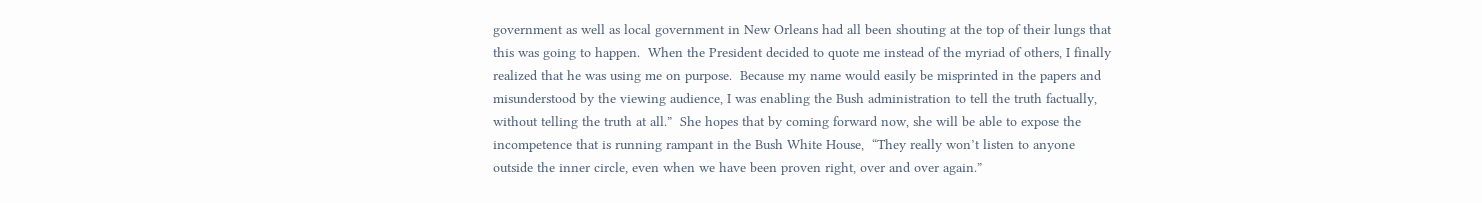government as well as local government in New Orleans had all been shouting at the top of their lungs that this was going to happen.  When the President decided to quote me instead of the myriad of others, I finally realized that he was using me on purpose.  Because my name would easily be misprinted in the papers and misunderstood by the viewing audience, I was enabling the Bush administration to tell the truth factually, without telling the truth at all.”  She hopes that by coming forward now, she will be able to expose the incompetence that is running rampant in the Bush White House,  “They really won’t listen to anyone outside the inner circle, even when we have been proven right, over and over again.”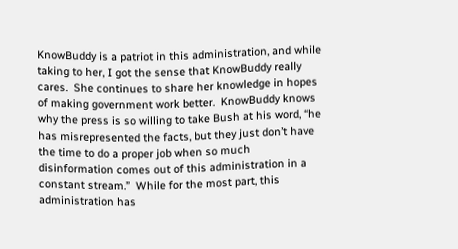KnowBuddy is a patriot in this administration, and while taking to her, I got the sense that KnowBuddy really cares.  She continues to share her knowledge in hopes of making government work better.  KnowBuddy knows why the press is so willing to take Bush at his word, “he has misrepresented the facts, but they just don’t have the time to do a proper job when so much disinformation comes out of this administration in a constant stream.”  While for the most part, this administration has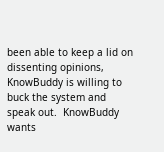been able to keep a lid on dissenting opinions, KnowBuddy is willing to buck the system and speak out.  KnowBuddy wants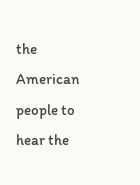the American people to hear the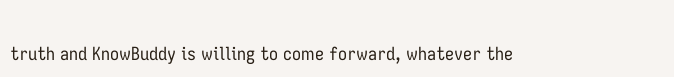truth and KnowBuddy is willing to come forward, whatever the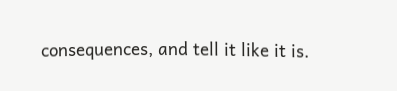consequences, and tell it like it is.